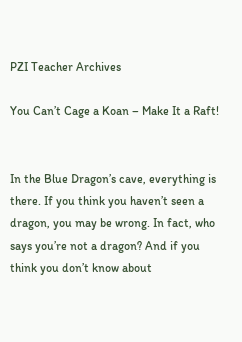PZI Teacher Archives

You Can’t Cage a Koan – Make It a Raft!


In the Blue Dragon’s cave, everything is there. If you think you haven’t seen a dragon, you may be wrong. In fact, who says you’re not a dragon? And if you think you don’t know about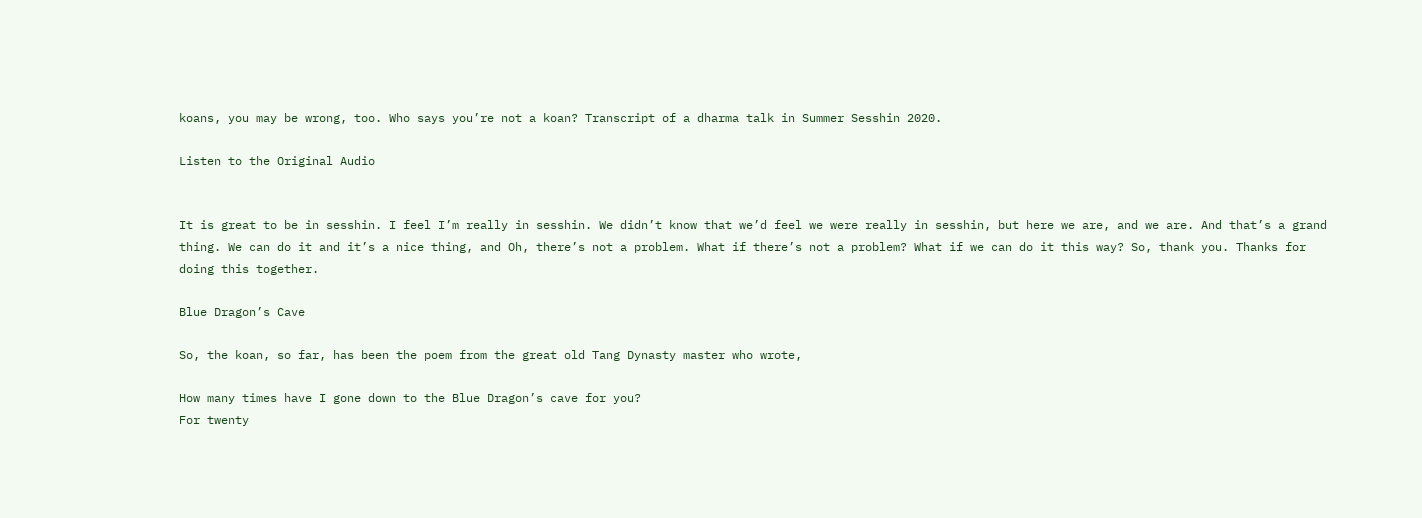koans, you may be wrong, too. Who says you’re not a koan? Transcript of a dharma talk in Summer Sesshin 2020.

Listen to the Original Audio


It is great to be in sesshin. I feel I’m really in sesshin. We didn’t know that we’d feel we were really in sesshin, but here we are, and we are. And that’s a grand thing. We can do it and it’s a nice thing, and Oh, there’s not a problem. What if there’s not a problem? What if we can do it this way? So, thank you. Thanks for doing this together.

Blue Dragon’s Cave

So, the koan, so far, has been the poem from the great old Tang Dynasty master who wrote,

How many times have I gone down to the Blue Dragon’s cave for you?
For twenty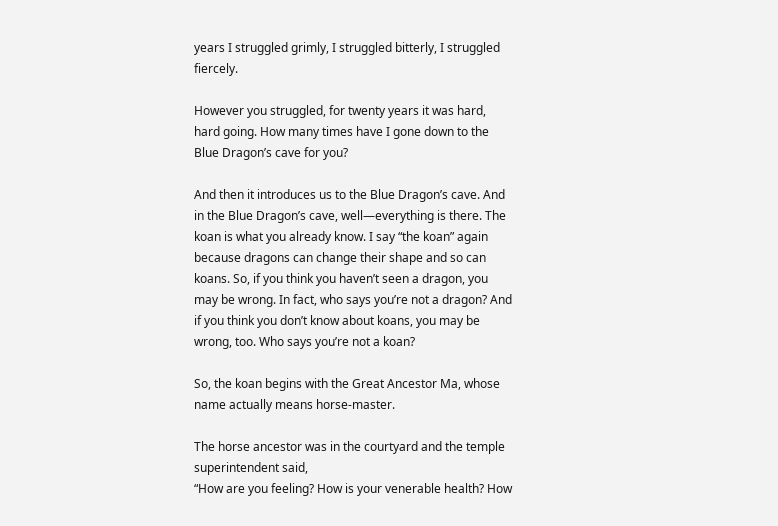years I struggled grimly, I struggled bitterly, I struggled fiercely.

However you struggled, for twenty years it was hard, hard going. How many times have I gone down to the Blue Dragon’s cave for you?

And then it introduces us to the Blue Dragon’s cave. And in the Blue Dragon’s cave, well—everything is there. The koan is what you already know. I say “the koan” again because dragons can change their shape and so can koans. So, if you think you haven’t seen a dragon, you may be wrong. In fact, who says you’re not a dragon? And if you think you don’t know about koans, you may be wrong, too. Who says you’re not a koan?

So, the koan begins with the Great Ancestor Ma, whose name actually means horse-master.

The horse ancestor was in the courtyard and the temple superintendent said,
“How are you feeling? How is your venerable health? How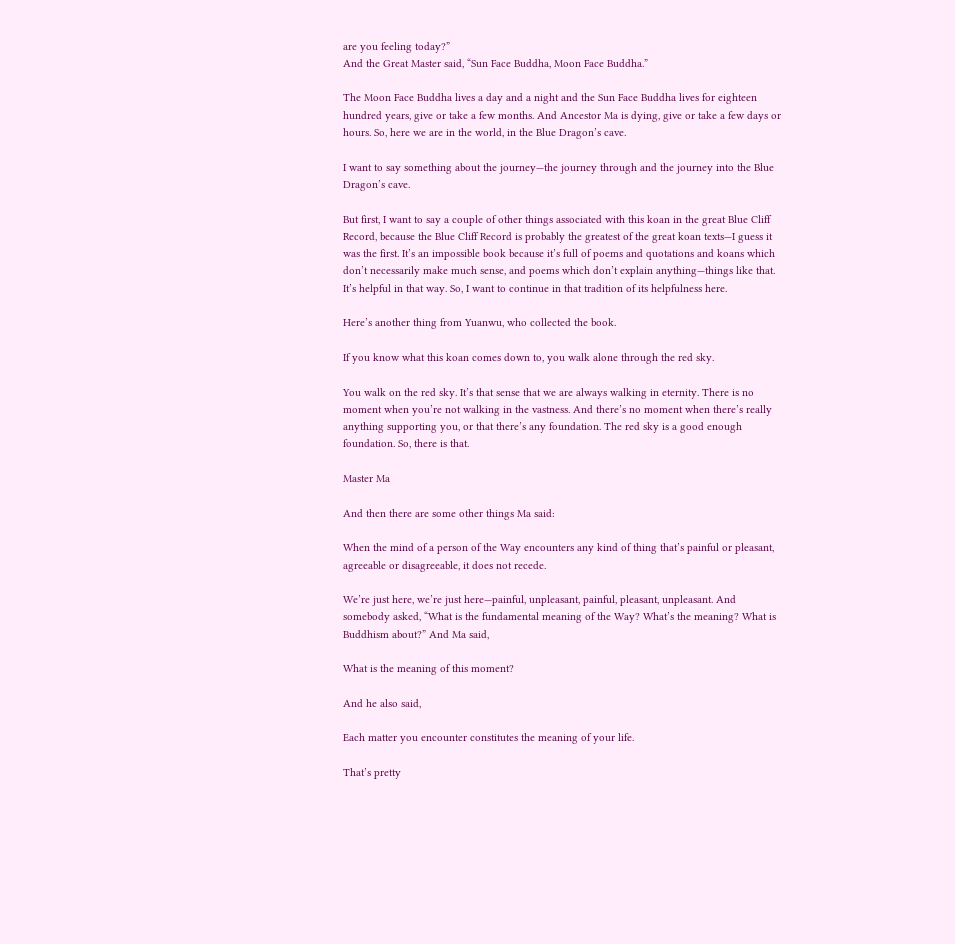are you feeling today?”
And the Great Master said, “Sun Face Buddha, Moon Face Buddha.”

The Moon Face Buddha lives a day and a night and the Sun Face Buddha lives for eighteen hundred years, give or take a few months. And Ancestor Ma is dying, give or take a few days or hours. So, here we are in the world, in the Blue Dragon’s cave.

I want to say something about the journey—the journey through and the journey into the Blue Dragon’s cave.

But first, I want to say a couple of other things associated with this koan in the great Blue Cliff Record, because the Blue Cliff Record is probably the greatest of the great koan texts—I guess it was the first. It’s an impossible book because it’s full of poems and quotations and koans which don’t necessarily make much sense, and poems which don’t explain anything—things like that. It’s helpful in that way. So, I want to continue in that tradition of its helpfulness here.

Here’s another thing from Yuanwu, who collected the book.

If you know what this koan comes down to, you walk alone through the red sky.

You walk on the red sky. It’s that sense that we are always walking in eternity. There is no moment when you’re not walking in the vastness. And there’s no moment when there’s really anything supporting you, or that there’s any foundation. The red sky is a good enough foundation. So, there is that.

Master Ma

And then there are some other things Ma said:

When the mind of a person of the Way encounters any kind of thing that’s painful or pleasant, agreeable or disagreeable, it does not recede.

We’re just here, we’re just here—painful, unpleasant, painful, pleasant, unpleasant. And somebody asked, “What is the fundamental meaning of the Way? What’s the meaning? What is Buddhism about?” And Ma said,

What is the meaning of this moment?

And he also said,

Each matter you encounter constitutes the meaning of your life.

That’s pretty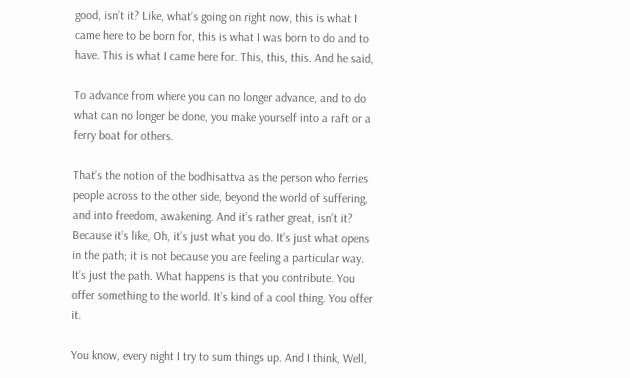good, isn’t it? Like, what’s going on right now, this is what I came here to be born for, this is what I was born to do and to have. This is what I came here for. This, this, this. And he said,

To advance from where you can no longer advance, and to do what can no longer be done, you make yourself into a raft or a ferry boat for others.

That’s the notion of the bodhisattva as the person who ferries people across to the other side, beyond the world of suffering, and into freedom, awakening. And it’s rather great, isn’t it? Because it’s like, Oh, it’s just what you do. It’s just what opens in the path; it is not because you are feeling a particular way. It’s just the path. What happens is that you contribute. You offer something to the world. It’s kind of a cool thing. You offer it.

You know, every night I try to sum things up. And I think, Well,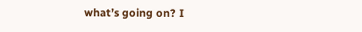what’s going on? I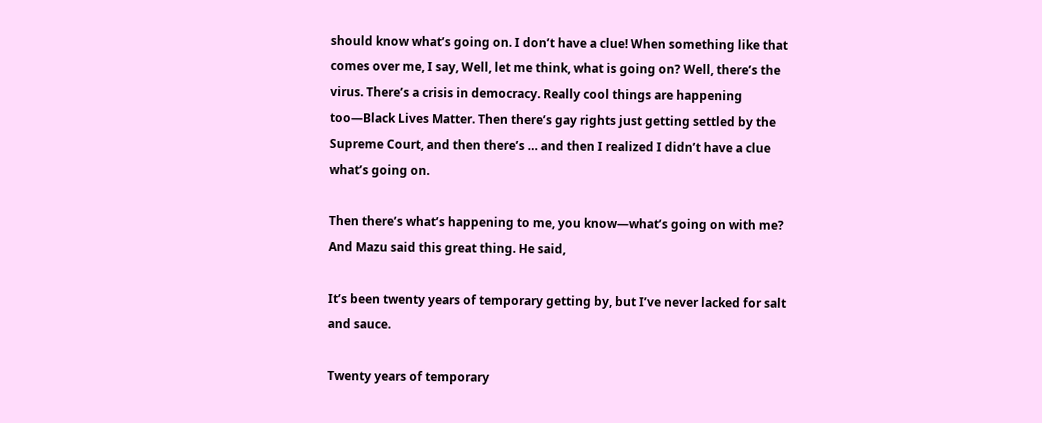should know what’s going on. I don’t have a clue! When something like that comes over me, I say, Well, let me think, what is going on? Well, there’s the virus. There’s a crisis in democracy. Really cool things are happening too—Black Lives Matter. Then there’s gay rights just getting settled by the Supreme Court, and then there’s … and then I realized I didn’t have a clue what’s going on.

Then there’s what’s happening to me, you know—what’s going on with me? And Mazu said this great thing. He said,

It’s been twenty years of temporary getting by, but I’ve never lacked for salt and sauce.

Twenty years of temporary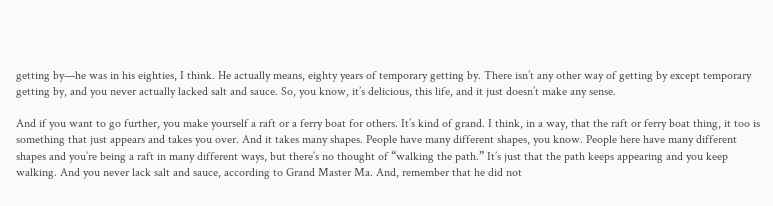getting by—he was in his eighties, I think. He actually means, eighty years of temporary getting by. There isn’t any other way of getting by except temporary getting by, and you never actually lacked salt and sauce. So, you know, it’s delicious, this life, and it just doesn’t make any sense.

And if you want to go further, you make yourself a raft or a ferry boat for others. It’s kind of grand. I think, in a way, that the raft or ferry boat thing, it too is something that just appears and takes you over. And it takes many shapes. People have many different shapes, you know. People here have many different shapes and you’re being a raft in many different ways, but there’s no thought of “walking the path.” It’s just that the path keeps appearing and you keep walking. And you never lack salt and sauce, according to Grand Master Ma. And, remember that he did not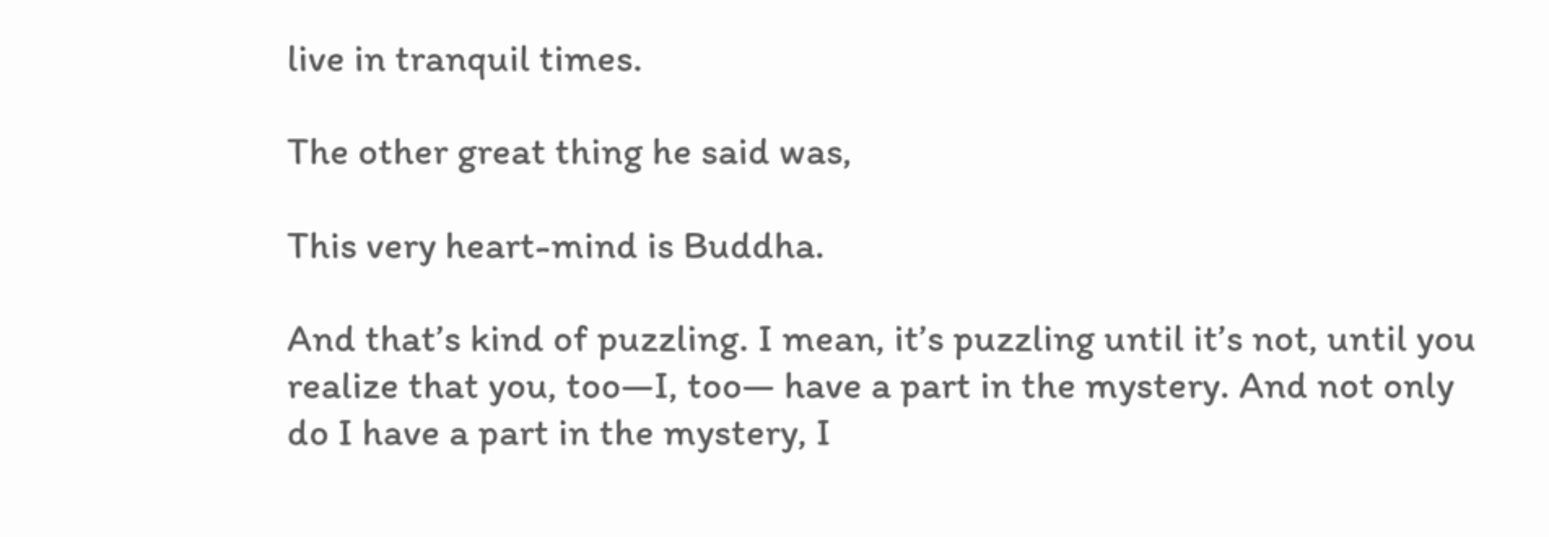live in tranquil times.

The other great thing he said was,

This very heart-mind is Buddha.

And that’s kind of puzzling. I mean, it’s puzzling until it’s not, until you realize that you, too—I, too— have a part in the mystery. And not only do I have a part in the mystery, I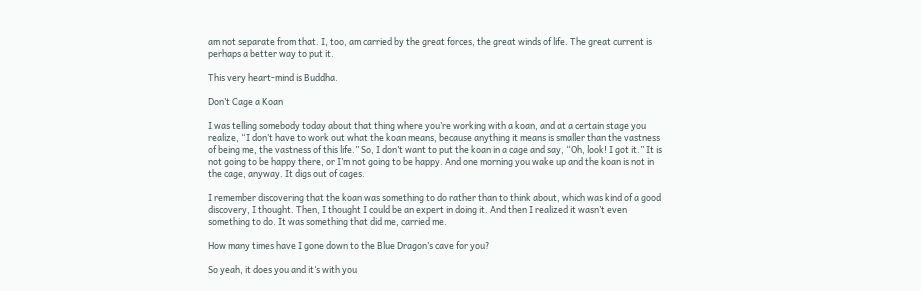am not separate from that. I, too, am carried by the great forces, the great winds of life. The great current is perhaps a better way to put it.

This very heart-mind is Buddha.

Don’t Cage a Koan

I was telling somebody today about that thing where you’re working with a koan, and at a certain stage you realize, “I don’t have to work out what the koan means, because anything it means is smaller than the vastness of being me, the vastness of this life.” So, I don’t want to put the koan in a cage and say, “Oh, look! I got it.” It is not going to be happy there, or I’m not going to be happy. And one morning you wake up and the koan is not in the cage, anyway. It digs out of cages.

I remember discovering that the koan was something to do rather than to think about, which was kind of a good discovery, I thought. Then, I thought I could be an expert in doing it. And then I realized it wasn’t even something to do. It was something that did me, carried me.

How many times have I gone down to the Blue Dragon’s cave for you?

So yeah, it does you and it’s with you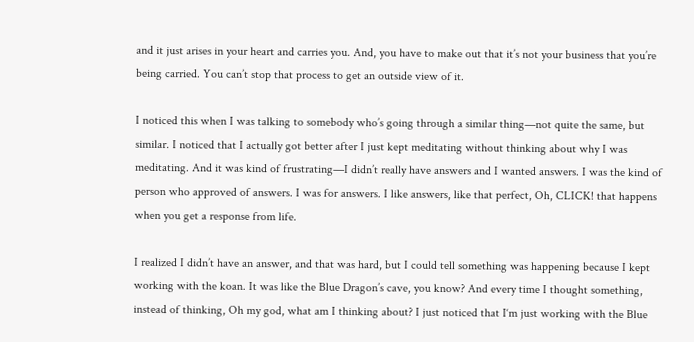and it just arises in your heart and carries you. And, you have to make out that it’s not your business that you’re being carried. You can’t stop that process to get an outside view of it.

I noticed this when I was talking to somebody who’s going through a similar thing—not quite the same, but similar. I noticed that I actually got better after I just kept meditating without thinking about why I was meditating. And it was kind of frustrating—I didn’t really have answers and I wanted answers. I was the kind of person who approved of answers. I was for answers. I like answers, like that perfect, Oh, CLICK! that happens when you get a response from life.

I realized I didn’t have an answer, and that was hard, but I could tell something was happening because I kept working with the koan. It was like the Blue Dragon’s cave, you know? And every time I thought something, instead of thinking, Oh my god, what am I thinking about? I just noticed that I‘m just working with the Blue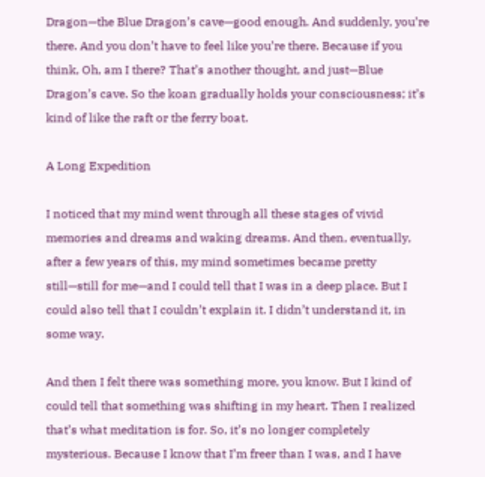Dragon—the Blue Dragon’s cave—good enough. And suddenly, you’re there. And you don’t have to feel like you’re there. Because if you think, Oh, am I there? That’s another thought, and just—Blue Dragon’s cave. So the koan gradually holds your consciousness; it’s kind of like the raft or the ferry boat.

A Long Expedition

I noticed that my mind went through all these stages of vivid memories and dreams and waking dreams. And then, eventually, after a few years of this, my mind sometimes became pretty still—still for me—and I could tell that I was in a deep place. But I could also tell that I couldn’t explain it. I didn’t understand it, in some way.

And then I felt there was something more, you know. But I kind of could tell that something was shifting in my heart. Then I realized that’s what meditation is for. So, it’s no longer completely mysterious. Because I know that I’m freer than I was, and I have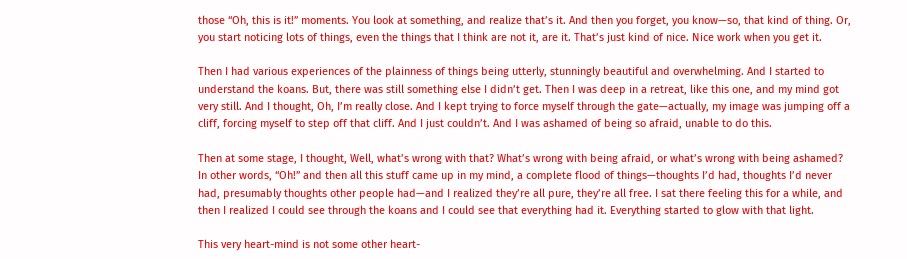those “Oh, this is it!” moments. You look at something, and realize that’s it. And then you forget, you know—so, that kind of thing. Or, you start noticing lots of things, even the things that I think are not it, are it. That’s just kind of nice. Nice work when you get it.

Then I had various experiences of the plainness of things being utterly, stunningly beautiful and overwhelming. And I started to understand the koans. But, there was still something else I didn’t get. Then I was deep in a retreat, like this one, and my mind got very still. And I thought, Oh, I’m really close. And I kept trying to force myself through the gate—actually, my image was jumping off a cliff, forcing myself to step off that cliff. And I just couldn’t. And I was ashamed of being so afraid, unable to do this.

Then at some stage, I thought, Well, what’s wrong with that? What’s wrong with being afraid, or what’s wrong with being ashamed? In other words, “Oh!” and then all this stuff came up in my mind, a complete flood of things—thoughts I’d had, thoughts I’d never had, presumably thoughts other people had—and I realized they’re all pure, they’re all free. I sat there feeling this for a while, and then I realized I could see through the koans and I could see that everything had it. Everything started to glow with that light.

This very heart-mind is not some other heart-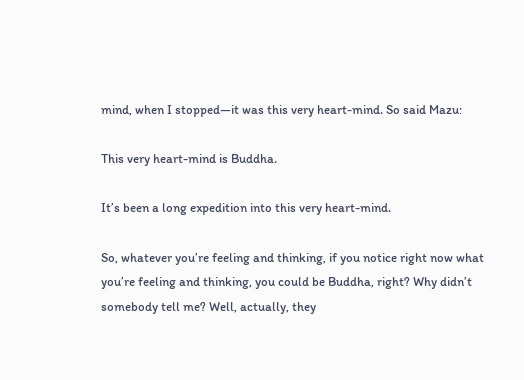mind, when I stopped—it was this very heart-mind. So said Mazu:

This very heart-mind is Buddha.

It’s been a long expedition into this very heart-mind.

So, whatever you’re feeling and thinking, if you notice right now what you’re feeling and thinking, you could be Buddha, right? Why didn’t somebody tell me? Well, actually, they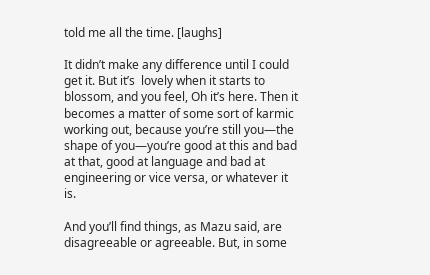told me all the time. [laughs]

It didn’t make any difference until I could get it. But it’s  lovely when it starts to blossom, and you feel, Oh it’s here. Then it becomes a matter of some sort of karmic working out, because you’re still you—the shape of you—you’re good at this and bad at that, good at language and bad at engineering or vice versa, or whatever it is.

And you’ll find things, as Mazu said, are disagreeable or agreeable. But, in some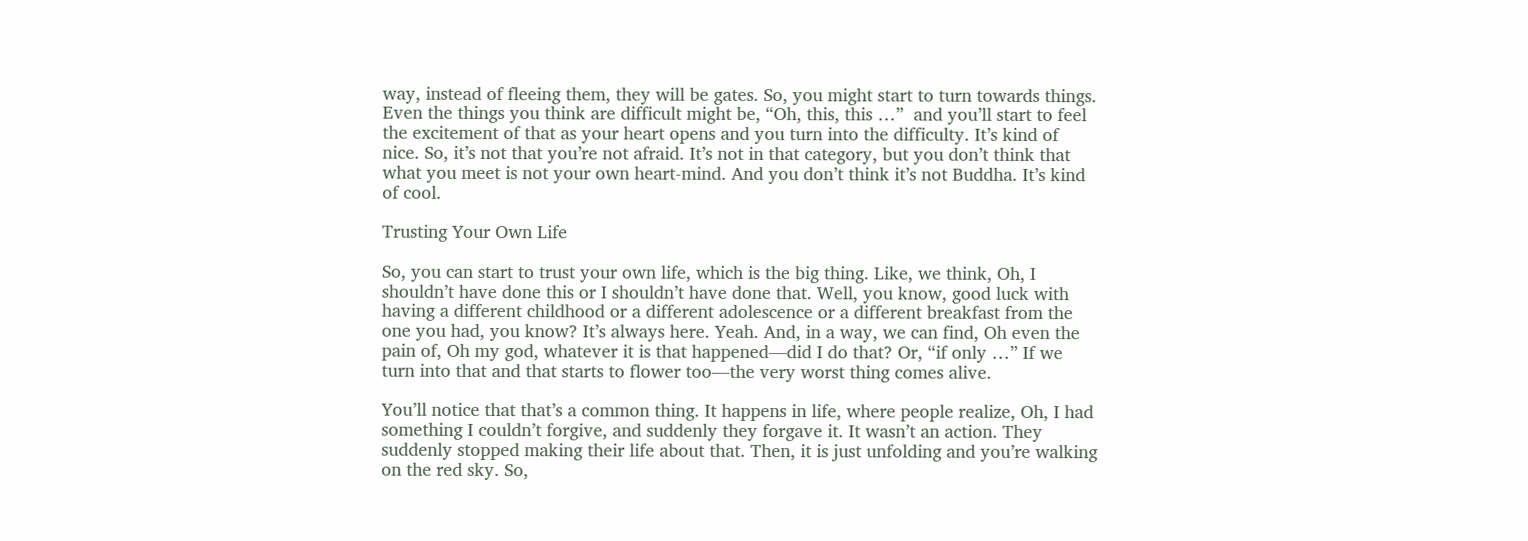way, instead of fleeing them, they will be gates. So, you might start to turn towards things. Even the things you think are difficult might be, “Oh, this, this …”  and you’ll start to feel the excitement of that as your heart opens and you turn into the difficulty. It’s kind of nice. So, it’s not that you’re not afraid. It’s not in that category, but you don’t think that what you meet is not your own heart-mind. And you don’t think it’s not Buddha. It’s kind of cool.

Trusting Your Own Life

So, you can start to trust your own life, which is the big thing. Like, we think, Oh, I shouldn’t have done this or I shouldn’t have done that. Well, you know, good luck with having a different childhood or a different adolescence or a different breakfast from the one you had, you know? It’s always here. Yeah. And, in a way, we can find, Oh even the pain of, Oh my god, whatever it is that happened—did I do that? Or, “if only …” If we turn into that and that starts to flower too—the very worst thing comes alive.

You’ll notice that that’s a common thing. It happens in life, where people realize, Oh, I had something I couldn’t forgive, and suddenly they forgave it. It wasn’t an action. They suddenly stopped making their life about that. Then, it is just unfolding and you’re walking on the red sky. So,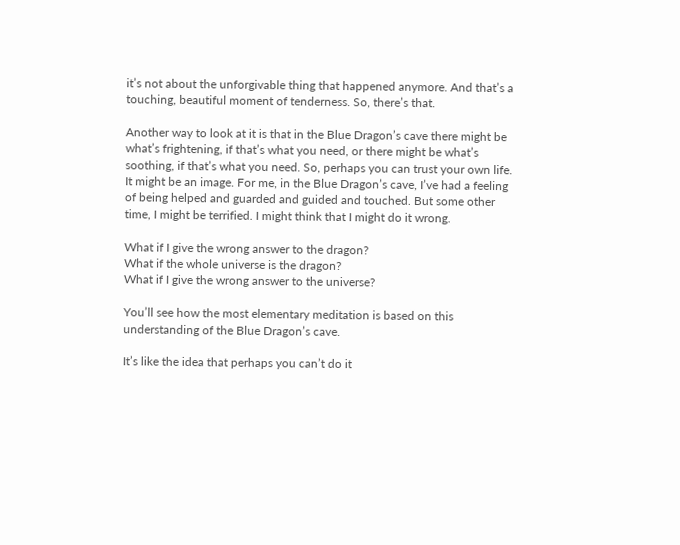it’s not about the unforgivable thing that happened anymore. And that’s a touching, beautiful moment of tenderness. So, there’s that.

Another way to look at it is that in the Blue Dragon’s cave there might be what’s frightening, if that’s what you need, or there might be what’s soothing, if that’s what you need. So, perhaps you can trust your own life. It might be an image. For me, in the Blue Dragon’s cave, I’ve had a feeling of being helped and guarded and guided and touched. But some other time, I might be terrified. I might think that I might do it wrong.

What if I give the wrong answer to the dragon?
What if the whole universe is the dragon?
What if I give the wrong answer to the universe?

You’ll see how the most elementary meditation is based on this understanding of the Blue Dragon’s cave.

It’s like the idea that perhaps you can’t do it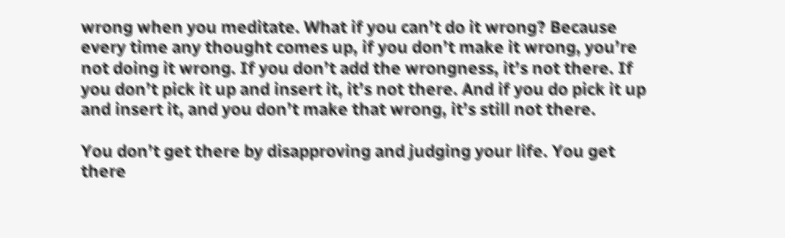wrong when you meditate. What if you can’t do it wrong? Because every time any thought comes up, if you don’t make it wrong, you’re not doing it wrong. If you don’t add the wrongness, it’s not there. If you don’t pick it up and insert it, it’s not there. And if you do pick it up and insert it, and you don’t make that wrong, it’s still not there.

You don’t get there by disapproving and judging your life. You get there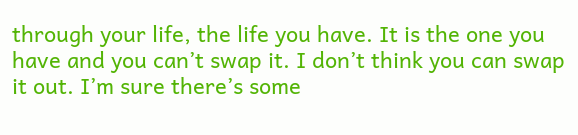through your life, the life you have. It is the one you have and you can’t swap it. I don’t think you can swap it out. I’m sure there’s some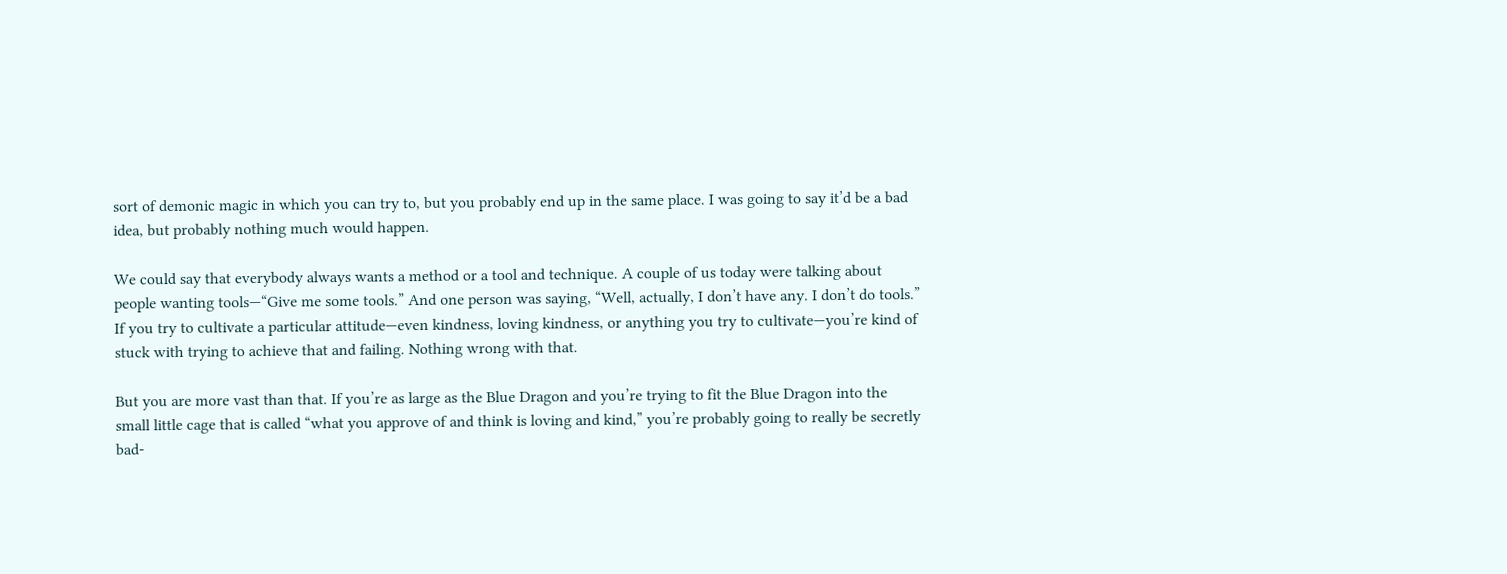sort of demonic magic in which you can try to, but you probably end up in the same place. I was going to say it’d be a bad idea, but probably nothing much would happen.

We could say that everybody always wants a method or a tool and technique. A couple of us today were talking about people wanting tools—“Give me some tools.” And one person was saying, “Well, actually, I don’t have any. I don’t do tools.” If you try to cultivate a particular attitude—even kindness, loving kindness, or anything you try to cultivate—you’re kind of stuck with trying to achieve that and failing. Nothing wrong with that.

But you are more vast than that. If you’re as large as the Blue Dragon and you’re trying to fit the Blue Dragon into the small little cage that is called “what you approve of and think is loving and kind,” you’re probably going to really be secretly bad-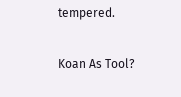tempered.

Koan As Tool?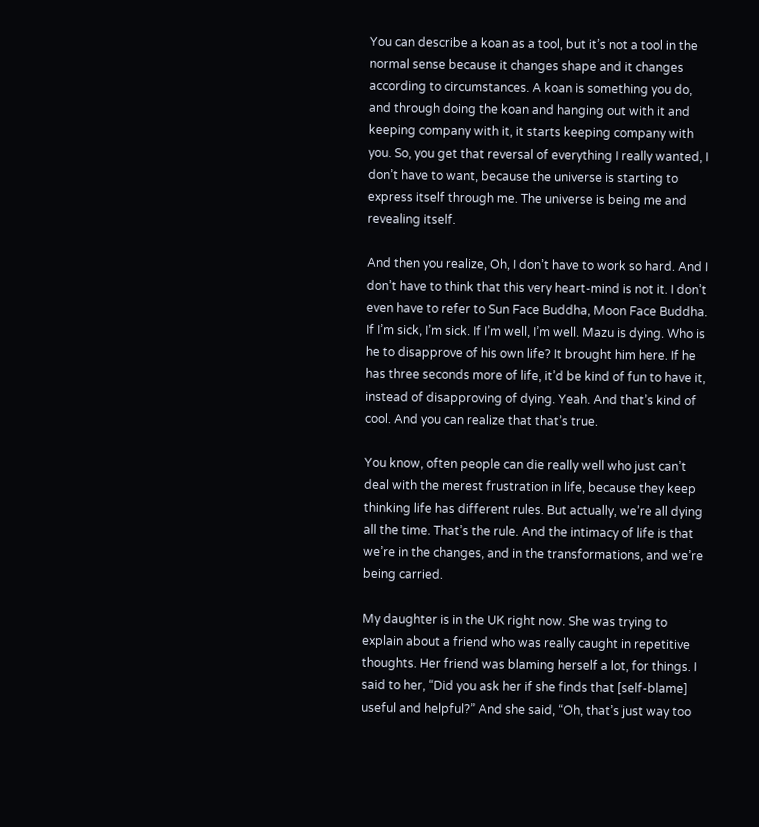You can describe a koan as a tool, but it’s not a tool in the normal sense because it changes shape and it changes according to circumstances. A koan is something you do, and through doing the koan and hanging out with it and keeping company with it, it starts keeping company with you. So, you get that reversal of everything I really wanted, I don’t have to want, because the universe is starting to express itself through me. The universe is being me and revealing itself.

And then you realize, Oh, I don’t have to work so hard. And I don’t have to think that this very heart-mind is not it. I don’t even have to refer to Sun Face Buddha, Moon Face Buddha. If I’m sick, I’m sick. If I’m well, I’m well. Mazu is dying. Who is he to disapprove of his own life? It brought him here. If he has three seconds more of life, it’d be kind of fun to have it, instead of disapproving of dying. Yeah. And that’s kind of cool. And you can realize that that’s true.

You know, often people can die really well who just can’t deal with the merest frustration in life, because they keep thinking life has different rules. But actually, we’re all dying all the time. That’s the rule. And the intimacy of life is that we’re in the changes, and in the transformations, and we’re being carried.

My daughter is in the UK right now. She was trying to explain about a friend who was really caught in repetitive thoughts. Her friend was blaming herself a lot, for things. I said to her, “Did you ask her if she finds that [self-blame] useful and helpful?” And she said, “Oh, that’s just way too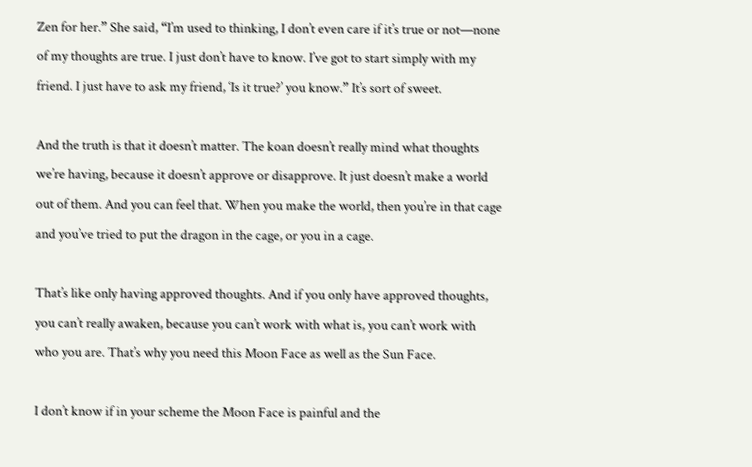Zen for her.” She said, “I’m used to thinking, I don’t even care if it’s true or not—none of my thoughts are true. I just don’t have to know. I’ve got to start simply with my friend. I just have to ask my friend, ‘Is it true?’ you know.” It’s sort of sweet.

And the truth is that it doesn’t matter. The koan doesn’t really mind what thoughts we’re having, because it doesn’t approve or disapprove. It just doesn’t make a world out of them. And you can feel that. When you make the world, then you’re in that cage and you’ve tried to put the dragon in the cage, or you in a cage.

That’s like only having approved thoughts. And if you only have approved thoughts, you can’t really awaken, because you can’t work with what is, you can’t work with who you are. That’s why you need this Moon Face as well as the Sun Face.

I don’t know if in your scheme the Moon Face is painful and the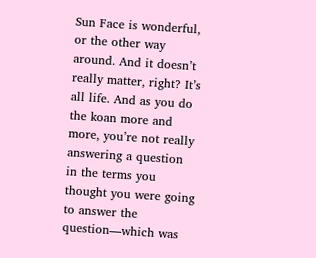Sun Face is wonderful, or the other way around. And it doesn’t really matter, right? It’s all life. And as you do the koan more and more, you’re not really answering a question in the terms you thought you were going to answer the question—which was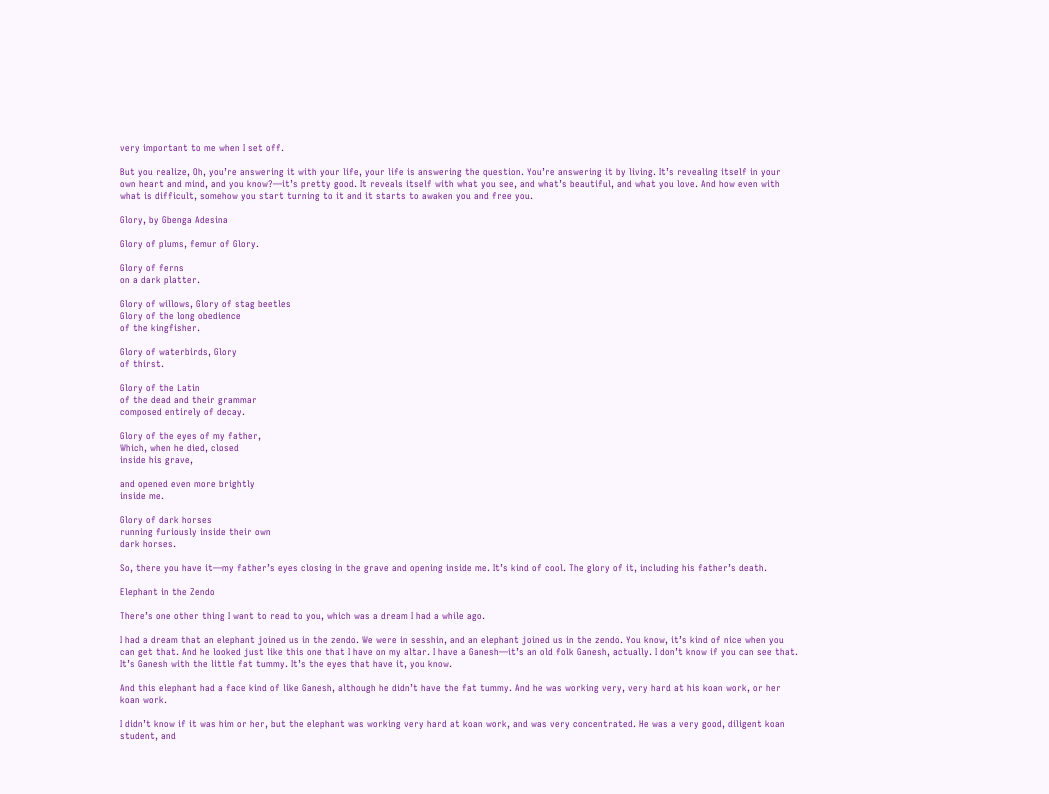very important to me when I set off.

But you realize, Oh, you’re answering it with your life, your life is answering the question. You’re answering it by living. It’s revealing itself in your own heart and mind, and you know?—it’s pretty good. It reveals itself with what you see, and what’s beautiful, and what you love. And how even with what is difficult, somehow you start turning to it and it starts to awaken you and free you.

Glory, by Gbenga Adesina

Glory of plums, femur of Glory.

Glory of ferns
on a dark platter.

Glory of willows, Glory of stag beetles
Glory of the long obedience
of the kingfisher.

Glory of waterbirds, Glory
of thirst.

Glory of the Latin
of the dead and their grammar
composed entirely of decay.

Glory of the eyes of my father,
Which, when he died, closed
inside his grave,

and opened even more brightly
inside me.

Glory of dark horses
running furiously inside their own
dark horses.

So, there you have it—my father’s eyes closing in the grave and opening inside me. It’s kind of cool. The glory of it, including his father’s death.

Elephant in the Zendo

There’s one other thing I want to read to you, which was a dream I had a while ago.

I had a dream that an elephant joined us in the zendo. We were in sesshin, and an elephant joined us in the zendo. You know, it’s kind of nice when you can get that. And he looked just like this one that I have on my altar. I have a Ganesh—it’s an old folk Ganesh, actually. I don’t know if you can see that. It’s Ganesh with the little fat tummy. It’s the eyes that have it, you know.

And this elephant had a face kind of like Ganesh, although he didn’t have the fat tummy. And he was working very, very hard at his koan work, or her koan work.

I didn’t know if it was him or her, but the elephant was working very hard at koan work, and was very concentrated. He was a very good, diligent koan student, and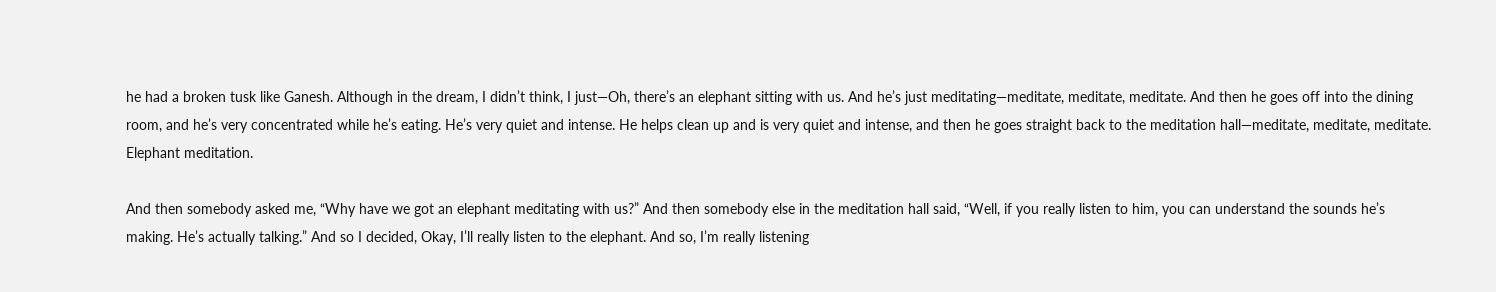he had a broken tusk like Ganesh. Although in the dream, I didn’t think, I just—Oh, there’s an elephant sitting with us. And he’s just meditating—meditate, meditate, meditate. And then he goes off into the dining room, and he’s very concentrated while he’s eating. He’s very quiet and intense. He helps clean up and is very quiet and intense, and then he goes straight back to the meditation hall—meditate, meditate, meditate. Elephant meditation.

And then somebody asked me, “Why have we got an elephant meditating with us?” And then somebody else in the meditation hall said, “Well, if you really listen to him, you can understand the sounds he’s making. He’s actually talking.” And so I decided, Okay, I’ll really listen to the elephant. And so, I’m really listening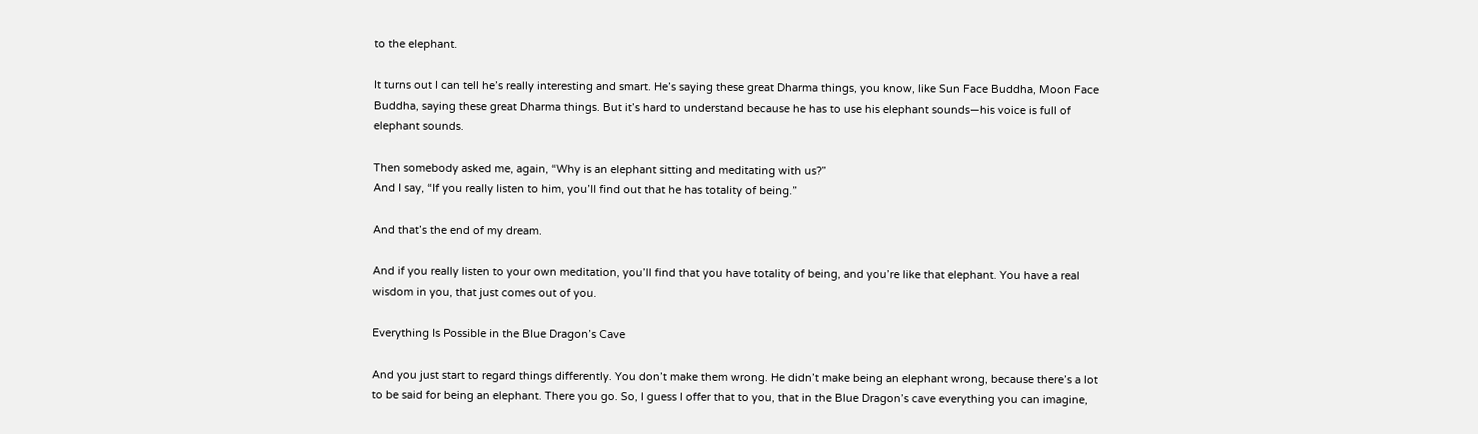to the elephant.

It turns out I can tell he’s really interesting and smart. He’s saying these great Dharma things, you know, like Sun Face Buddha, Moon Face Buddha, saying these great Dharma things. But it’s hard to understand because he has to use his elephant sounds—his voice is full of elephant sounds.

Then somebody asked me, again, “Why is an elephant sitting and meditating with us?”
And I say, “If you really listen to him, you’ll find out that he has totality of being.”

And that’s the end of my dream.

And if you really listen to your own meditation, you’ll find that you have totality of being, and you’re like that elephant. You have a real wisdom in you, that just comes out of you.

Everything Is Possible in the Blue Dragon’s Cave

And you just start to regard things differently. You don’t make them wrong. He didn’t make being an elephant wrong, because there’s a lot to be said for being an elephant. There you go. So, I guess I offer that to you, that in the Blue Dragon’s cave everything you can imagine,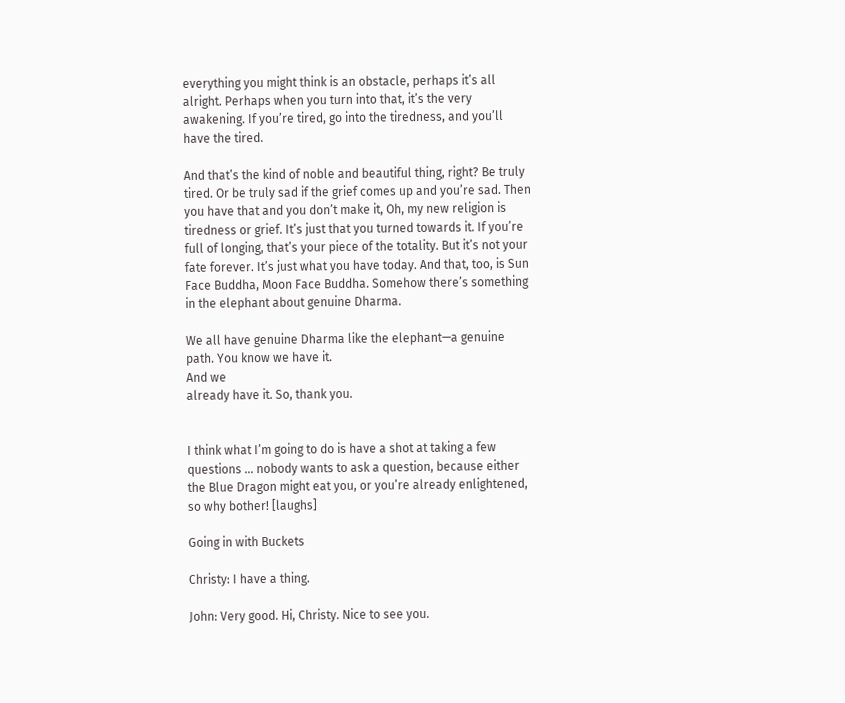everything you might think is an obstacle, perhaps it’s all alright. Perhaps when you turn into that, it’s the very awakening. If you’re tired, go into the tiredness, and you’ll have the tired.

And that’s the kind of noble and beautiful thing, right? Be truly tired. Or be truly sad if the grief comes up and you’re sad. Then you have that and you don’t make it, Oh, my new religion is tiredness or grief. It’s just that you turned towards it. If you’re full of longing, that’s your piece of the totality. But it’s not your fate forever. It’s just what you have today. And that, too, is Sun Face Buddha, Moon Face Buddha. Somehow there’s something in the elephant about genuine Dharma.

We all have genuine Dharma like the elephant—a genuine path. You know we have it.
And we
already have it. So, thank you.


I think what I’m going to do is have a shot at taking a few questions … nobody wants to ask a question, because either the Blue Dragon might eat you, or you’re already enlightened, so why bother! [laughs]

Going in with Buckets

Christy: I have a thing.

John: Very good. Hi, Christy. Nice to see you.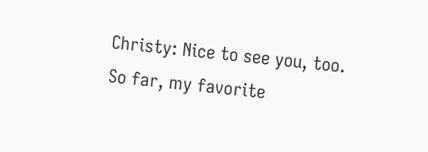Christy: Nice to see you, too. So far, my favorite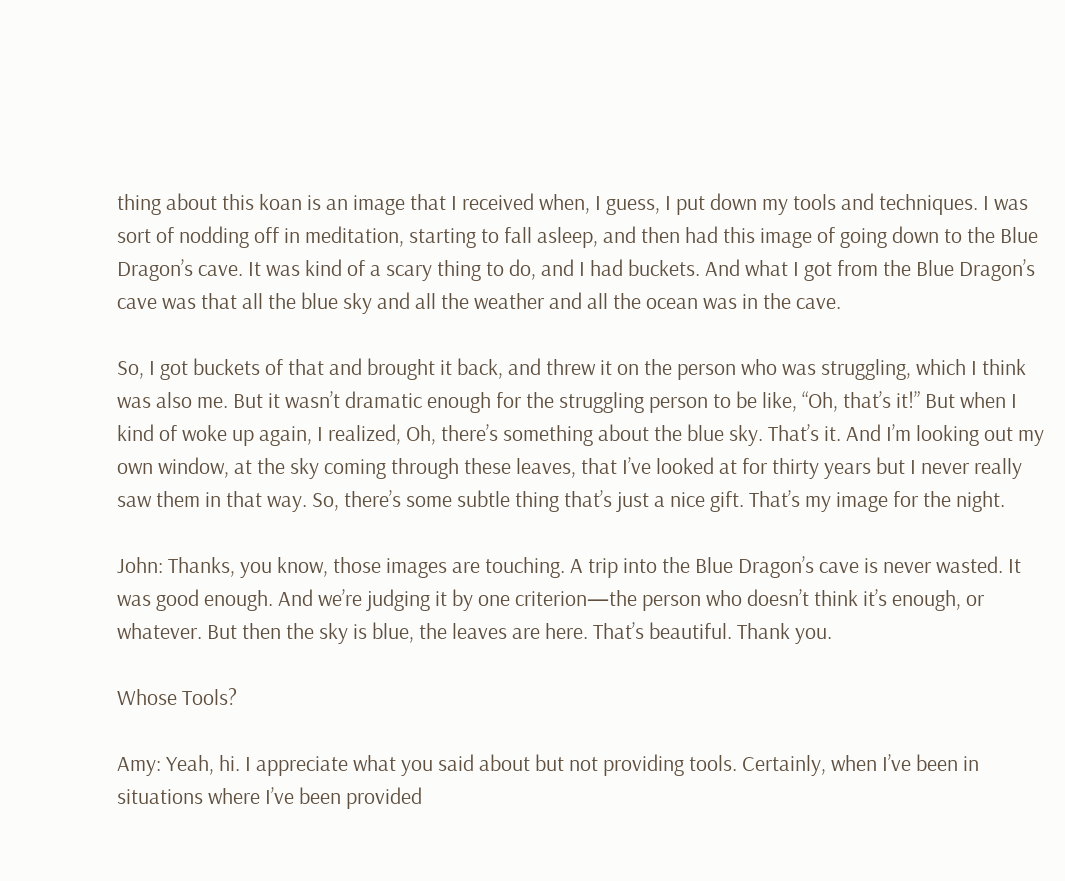thing about this koan is an image that I received when, I guess, I put down my tools and techniques. I was sort of nodding off in meditation, starting to fall asleep, and then had this image of going down to the Blue Dragon’s cave. It was kind of a scary thing to do, and I had buckets. And what I got from the Blue Dragon’s cave was that all the blue sky and all the weather and all the ocean was in the cave.

So, I got buckets of that and brought it back, and threw it on the person who was struggling, which I think was also me. But it wasn’t dramatic enough for the struggling person to be like, “Oh, that’s it!” But when I kind of woke up again, I realized, Oh, there’s something about the blue sky. That’s it. And I’m looking out my own window, at the sky coming through these leaves, that I’ve looked at for thirty years but I never really saw them in that way. So, there’s some subtle thing that’s just a nice gift. That’s my image for the night.

John: Thanks, you know, those images are touching. A trip into the Blue Dragon’s cave is never wasted. It was good enough. And we’re judging it by one criterion—the person who doesn’t think it’s enough, or whatever. But then the sky is blue, the leaves are here. That’s beautiful. Thank you.

Whose Tools?

Amy: Yeah, hi. I appreciate what you said about but not providing tools. Certainly, when I’ve been in situations where I’ve been provided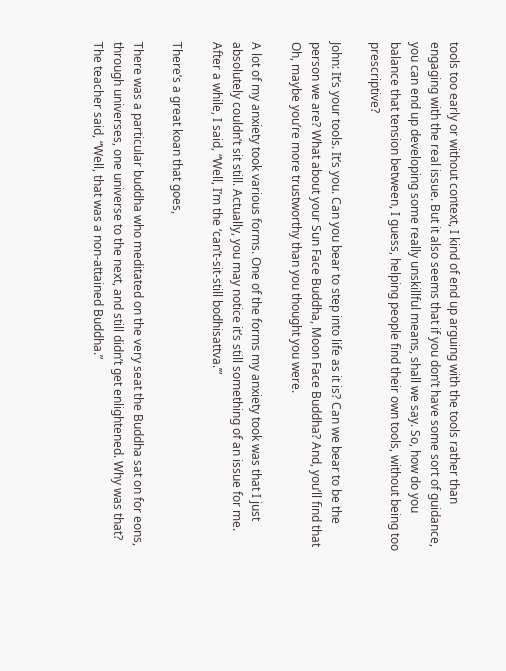tools too early or without context, I kind of end up arguing with the tools rather than engaging with the real issue. But it also seems that if you don’t have some sort of guidance, you can end up developing some really unskillful means, shall we say. So, how do you balance that tension between, I guess, helping people find their own tools, without being too prescriptive?

John: It’s your tools. It’s you. Can you bear to step into life as it is? Can we bear to be the person we are? What about your Sun Face Buddha, Moon Face Buddha? And, you’ll find that Oh, maybe you’re more trustworthy than you thought you were.

A lot of my anxiety took various forms. One of the forms my anxiety took was that I just absolutely couldn’t sit still. Actually, you may notice it’s still something of an issue for me. After a while, I said, “Well, I’m the ‘can’t-sit-still bodhisattva.’”

There’s a great koan that goes,

There was a particular buddha who meditated on the very seat the Buddha sat on for eons, through universes, one universe to the next, and still didn’t get enlightened. Why was that? The teacher said, “Well, that was a non-attained Buddha.”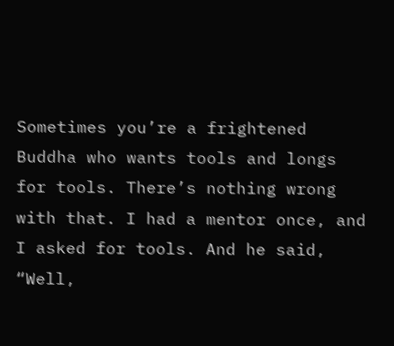Sometimes you’re a frightened Buddha who wants tools and longs for tools. There’s nothing wrong with that. I had a mentor once, and I asked for tools. And he said, “Well,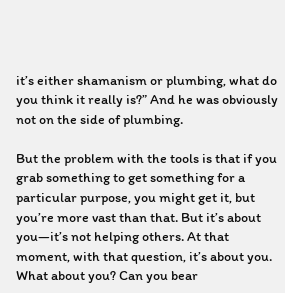it’s either shamanism or plumbing, what do you think it really is?” And he was obviously not on the side of plumbing.

But the problem with the tools is that if you grab something to get something for a particular purpose, you might get it, but you’re more vast than that. But it’s about you—it’s not helping others. At that moment, with that question, it’s about you. What about you? Can you bear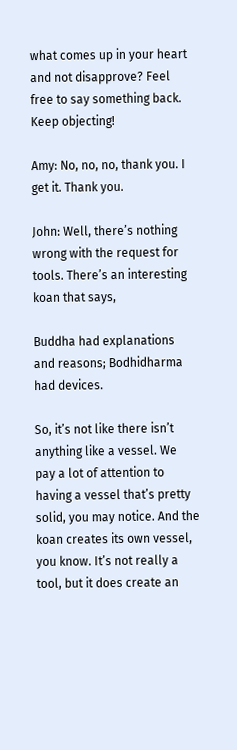what comes up in your heart and not disapprove? Feel free to say something back. Keep objecting!

Amy: No, no, no, thank you. I get it. Thank you.

John: Well, there’s nothing wrong with the request for tools. There’s an interesting koan that says,

Buddha had explanations and reasons; Bodhidharma had devices.

So, it’s not like there isn’t anything like a vessel. We pay a lot of attention to having a vessel that’s pretty solid, you may notice. And the koan creates its own vessel, you know. It’s not really a tool, but it does create an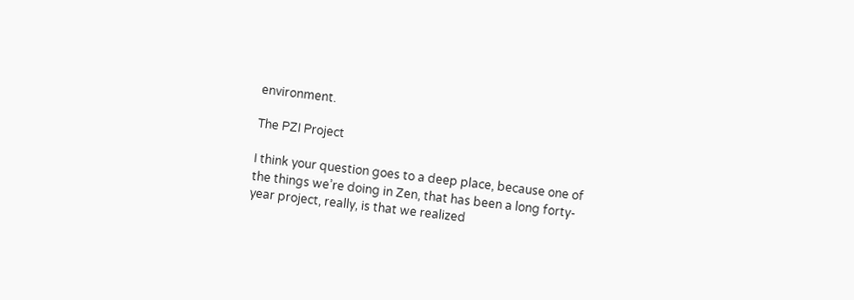environment.

The PZI Project

I think your question goes to a deep place, because one of the things we’re doing in Zen, that has been a long forty-year project, really, is that we realized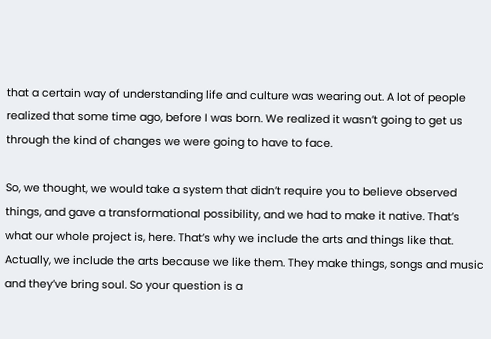that a certain way of understanding life and culture was wearing out. A lot of people realized that some time ago, before I was born. We realized it wasn’t going to get us through the kind of changes we were going to have to face.

So, we thought, we would take a system that didn’t require you to believe observed things, and gave a transformational possibility, and we had to make it native. That’s what our whole project is, here. That’s why we include the arts and things like that. Actually, we include the arts because we like them. They make things, songs and music and they’ve bring soul. So your question is a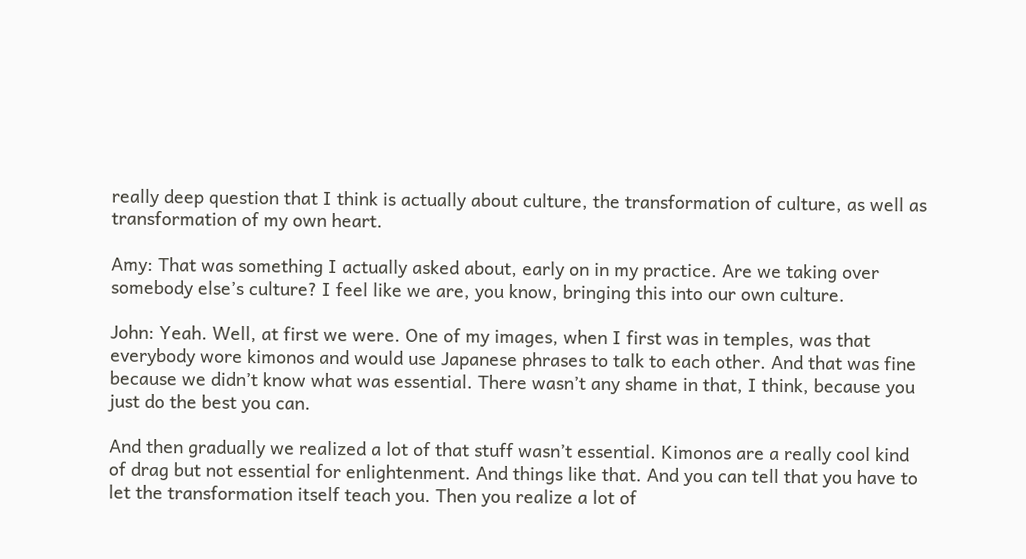really deep question that I think is actually about culture, the transformation of culture, as well as transformation of my own heart.

Amy: That was something I actually asked about, early on in my practice. Are we taking over somebody else’s culture? I feel like we are, you know, bringing this into our own culture.

John: Yeah. Well, at first we were. One of my images, when I first was in temples, was that everybody wore kimonos and would use Japanese phrases to talk to each other. And that was fine because we didn’t know what was essential. There wasn’t any shame in that, I think, because you just do the best you can.

And then gradually we realized a lot of that stuff wasn’t essential. Kimonos are a really cool kind of drag but not essential for enlightenment. And things like that. And you can tell that you have to let the transformation itself teach you. Then you realize a lot of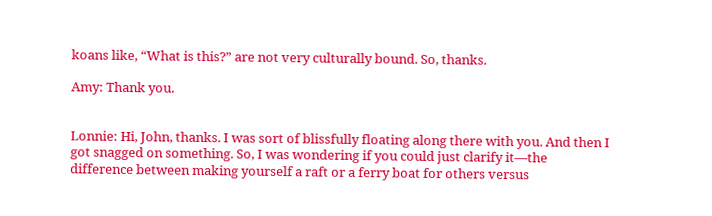koans like, “What is this?” are not very culturally bound. So, thanks.

Amy: Thank you.


Lonnie: Hi, John, thanks. I was sort of blissfully floating along there with you. And then I got snagged on something. So, I was wondering if you could just clarify it—the difference between making yourself a raft or a ferry boat for others versus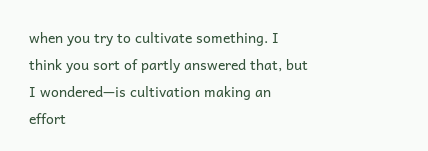when you try to cultivate something. I think you sort of partly answered that, but I wondered—is cultivation making an effort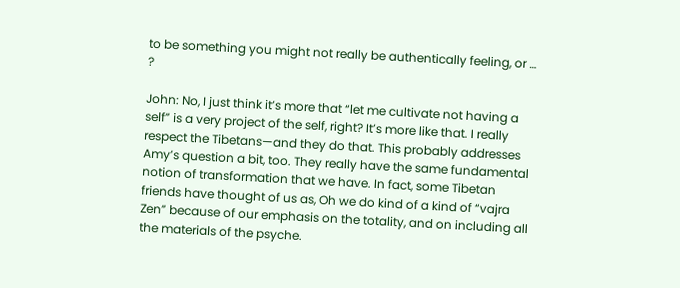to be something you might not really be authentically feeling, or … ?

John: No, I just think it’s more that “let me cultivate not having a self” is a very project of the self, right? It’s more like that. I really respect the Tibetans—and they do that. This probably addresses Amy’s question a bit, too. They really have the same fundamental notion of transformation that we have. In fact, some Tibetan friends have thought of us as, Oh we do kind of a kind of “vajra Zen” because of our emphasis on the totality, and on including all the materials of the psyche.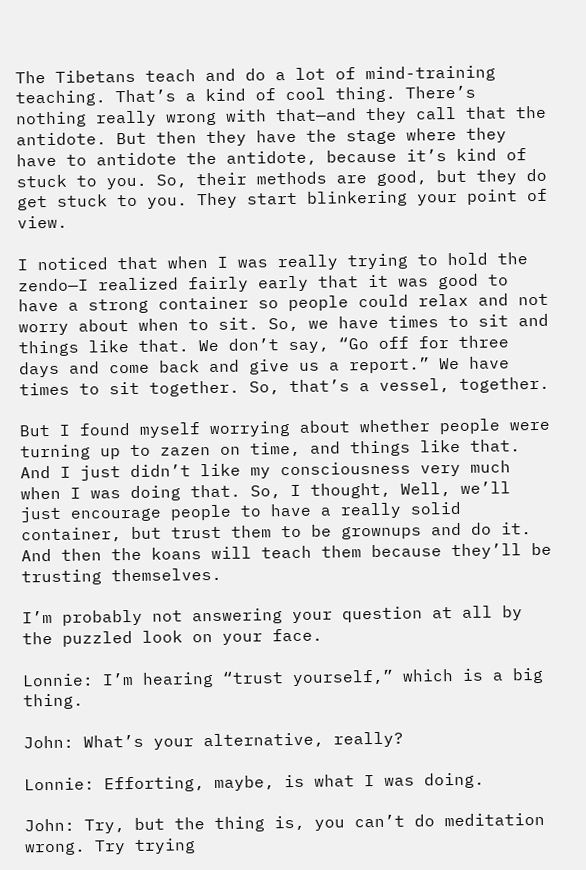The Tibetans teach and do a lot of mind-training teaching. That’s a kind of cool thing. There’s nothing really wrong with that—and they call that the antidote. But then they have the stage where they have to antidote the antidote, because it’s kind of stuck to you. So, their methods are good, but they do get stuck to you. They start blinkering your point of view.

I noticed that when I was really trying to hold the zendo—I realized fairly early that it was good to have a strong container so people could relax and not worry about when to sit. So, we have times to sit and things like that. We don’t say, “Go off for three days and come back and give us a report.” We have times to sit together. So, that’s a vessel, together.

But I found myself worrying about whether people were turning up to zazen on time, and things like that. And I just didn’t like my consciousness very much when I was doing that. So, I thought, Well, we’ll just encourage people to have a really solid container, but trust them to be grownups and do it. And then the koans will teach them because they’ll be trusting themselves.

I’m probably not answering your question at all by the puzzled look on your face.

Lonnie: I’m hearing “trust yourself,” which is a big thing.

John: What’s your alternative, really?

Lonnie: Efforting, maybe, is what I was doing.

John: Try, but the thing is, you can’t do meditation wrong. Try trying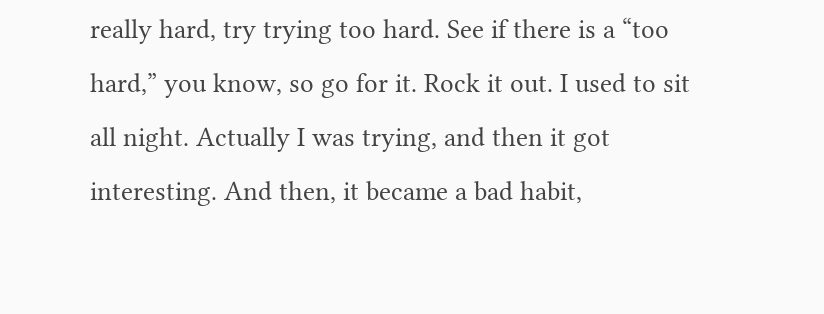really hard, try trying too hard. See if there is a “too hard,” you know, so go for it. Rock it out. I used to sit all night. Actually I was trying, and then it got interesting. And then, it became a bad habit,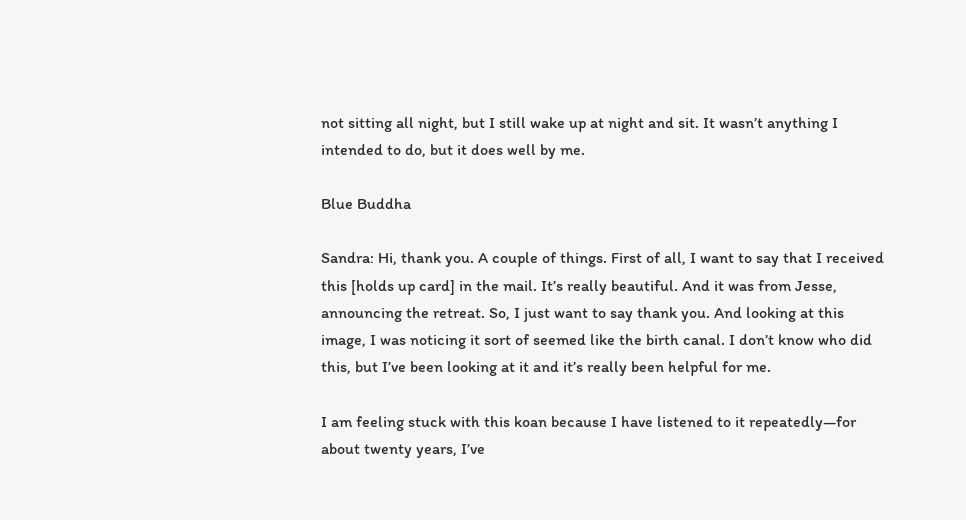not sitting all night, but I still wake up at night and sit. It wasn’t anything I intended to do, but it does well by me.

Blue Buddha

Sandra: Hi, thank you. A couple of things. First of all, I want to say that I received this [holds up card] in the mail. It’s really beautiful. And it was from Jesse, announcing the retreat. So, I just want to say thank you. And looking at this image, I was noticing it sort of seemed like the birth canal. I don’t know who did this, but I’ve been looking at it and it’s really been helpful for me.

I am feeling stuck with this koan because I have listened to it repeatedly—for about twenty years, I’ve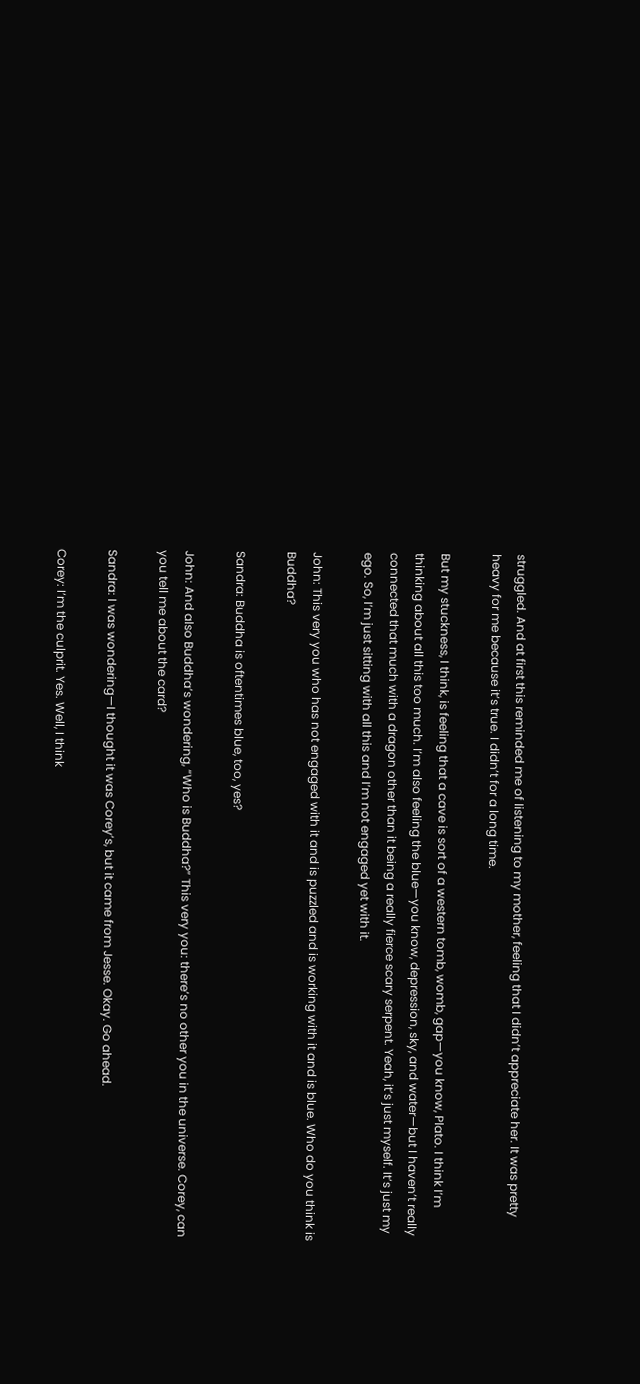struggled. And at first this reminded me of listening to my mother, feeling that I didn’t appreciate her. It was pretty heavy for me because it’s true. I didn’t for a long time.

But my stuckness, I think, is feeling that a cave is sort of a western tomb, womb, gap—you know, Plato. I think I’m thinking about all this too much. I’m also feeling the blue—you know, depression, sky, and water—but I haven’t really connected that much with a dragon other than it being a really fierce scary serpent. Yeah, it’s just myself. It’s just my ego. So, I’m just sitting with all this and I’m not engaged yet with it.

John: This very you who has not engaged with it and is puzzled and is working with it and is blue. Who do you think is Buddha?

Sandra: Buddha is oftentimes blue, too, yes?

John: And also Buddha’s wondering, “Who is Buddha?” This very you: there’s no other you in the universe. Corey, can you tell me about the card?

Sandra: I was wondering—I thought it was Corey’s, but it came from Jesse. Okay. Go ahead.

Corey: I’m the culprit. Yes. Well, I think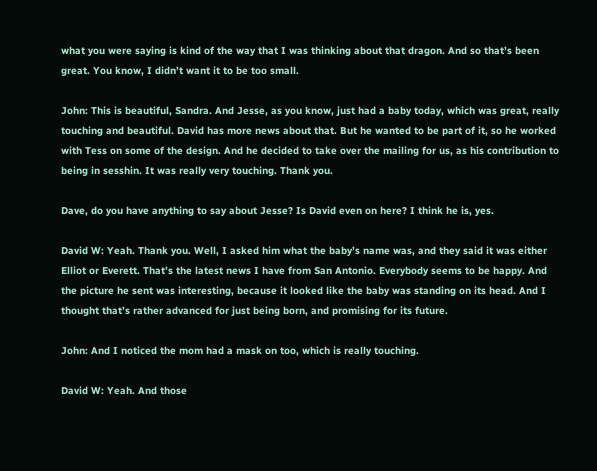what you were saying is kind of the way that I was thinking about that dragon. And so that’s been great. You know, I didn’t want it to be too small.

John: This is beautiful, Sandra. And Jesse, as you know, just had a baby today, which was great, really touching and beautiful. David has more news about that. But he wanted to be part of it, so he worked with Tess on some of the design. And he decided to take over the mailing for us, as his contribution to being in sesshin. It was really very touching. Thank you.

Dave, do you have anything to say about Jesse? Is David even on here? I think he is, yes.

David W: Yeah. Thank you. Well, I asked him what the baby’s name was, and they said it was either Elliot or Everett. That’s the latest news I have from San Antonio. Everybody seems to be happy. And the picture he sent was interesting, because it looked like the baby was standing on its head. And I thought that’s rather advanced for just being born, and promising for its future.

John: And I noticed the mom had a mask on too, which is really touching.

David W: Yeah. And those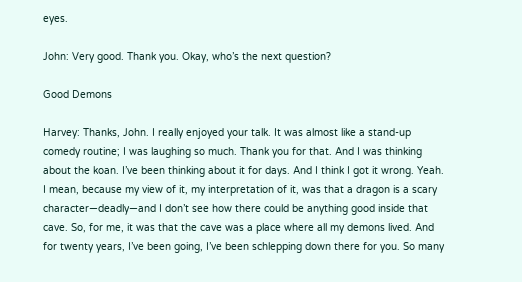eyes.

John: Very good. Thank you. Okay, who’s the next question?

Good Demons

Harvey: Thanks, John. I really enjoyed your talk. It was almost like a stand-up comedy routine; I was laughing so much. Thank you for that. And I was thinking about the koan. I’ve been thinking about it for days. And I think I got it wrong. Yeah. I mean, because my view of it, my interpretation of it, was that a dragon is a scary character—deadly—and I don’t see how there could be anything good inside that cave. So, for me, it was that the cave was a place where all my demons lived. And for twenty years, I’ve been going, I’ve been schlepping down there for you. So many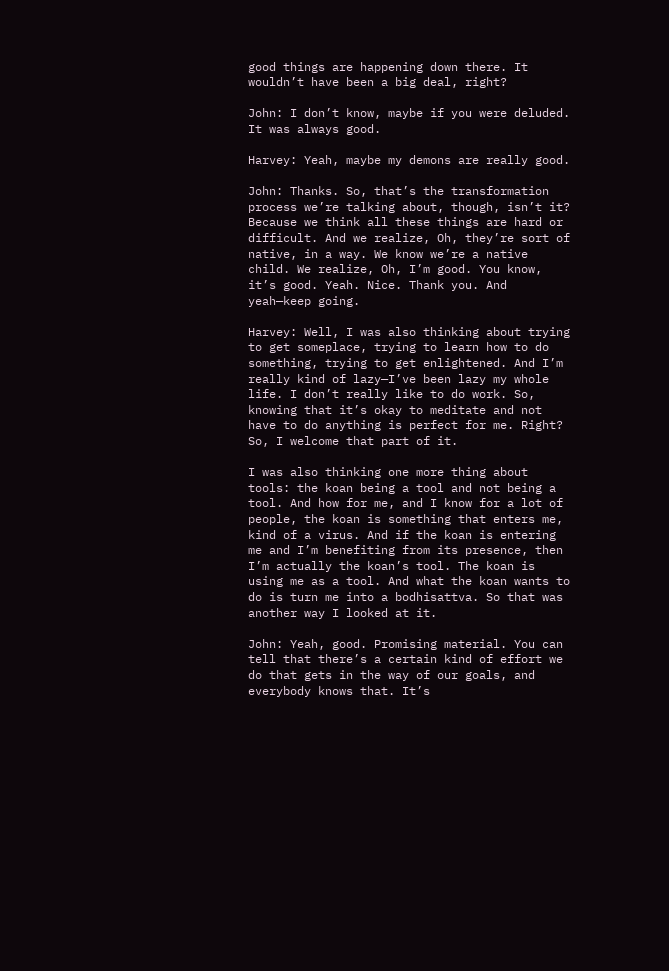good things are happening down there. It wouldn’t have been a big deal, right?

John: I don’t know, maybe if you were deluded. It was always good.

Harvey: Yeah, maybe my demons are really good.

John: Thanks. So, that’s the transformation process we’re talking about, though, isn’t it? Because we think all these things are hard or difficult. And we realize, Oh, they’re sort of native, in a way. We know we’re a native child. We realize, Oh, I’m good. You know, it’s good. Yeah. Nice. Thank you. And yeah—keep going.

Harvey: Well, I was also thinking about trying to get someplace, trying to learn how to do something, trying to get enlightened. And I’m really kind of lazy—I’ve been lazy my whole life. I don’t really like to do work. So, knowing that it’s okay to meditate and not have to do anything is perfect for me. Right? So, I welcome that part of it.

I was also thinking one more thing about tools: the koan being a tool and not being a tool. And how for me, and I know for a lot of people, the koan is something that enters me, kind of a virus. And if the koan is entering me and I’m benefiting from its presence, then I’m actually the koan’s tool. The koan is using me as a tool. And what the koan wants to do is turn me into a bodhisattva. So that was another way I looked at it.

John: Yeah, good. Promising material. You can tell that there’s a certain kind of effort we do that gets in the way of our goals, and everybody knows that. It’s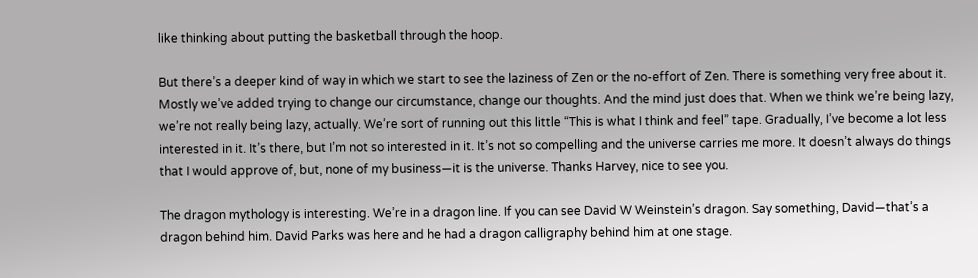like thinking about putting the basketball through the hoop.

But there’s a deeper kind of way in which we start to see the laziness of Zen or the no-effort of Zen. There is something very free about it. Mostly we’ve added trying to change our circumstance, change our thoughts. And the mind just does that. When we think we’re being lazy, we’re not really being lazy, actually. We’re sort of running out this little “This is what I think and feel” tape. Gradually, I’ve become a lot less interested in it. It’s there, but I’m not so interested in it. It’s not so compelling and the universe carries me more. It doesn’t always do things that I would approve of, but, none of my business—it is the universe. Thanks Harvey, nice to see you.

The dragon mythology is interesting. We’re in a dragon line. If you can see David W Weinstein’s dragon. Say something, David—that’s a dragon behind him. David Parks was here and he had a dragon calligraphy behind him at one stage.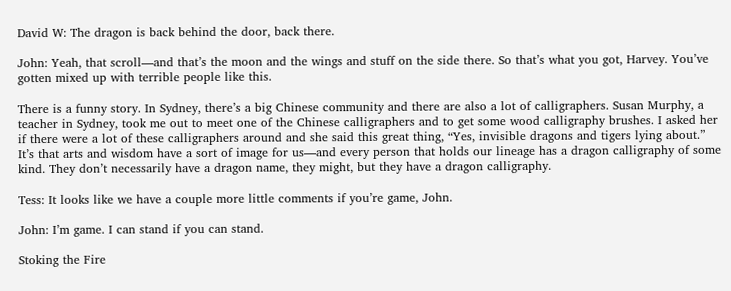David W: The dragon is back behind the door, back there.

John: Yeah, that scroll—and that’s the moon and the wings and stuff on the side there. So that’s what you got, Harvey. You’ve gotten mixed up with terrible people like this.

There is a funny story. In Sydney, there’s a big Chinese community and there are also a lot of calligraphers. Susan Murphy, a teacher in Sydney, took me out to meet one of the Chinese calligraphers and to get some wood calligraphy brushes. I asked her if there were a lot of these calligraphers around and she said this great thing, “Yes, invisible dragons and tigers lying about.” It’s that arts and wisdom have a sort of image for us—and every person that holds our lineage has a dragon calligraphy of some kind. They don’t necessarily have a dragon name, they might, but they have a dragon calligraphy.

Tess: It looks like we have a couple more little comments if you’re game, John.

John: I’m game. I can stand if you can stand.

Stoking the Fire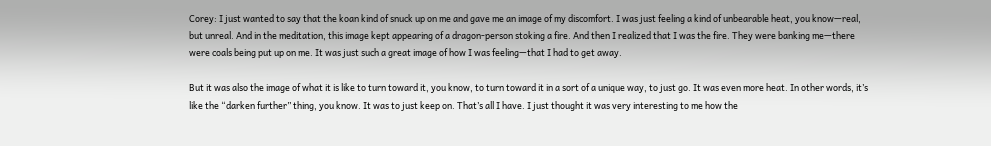Corey: I just wanted to say that the koan kind of snuck up on me and gave me an image of my discomfort. I was just feeling a kind of unbearable heat, you know—real, but unreal. And in the meditation, this image kept appearing of a dragon-person stoking a fire. And then I realized that I was the fire. They were banking me—there were coals being put up on me. It was just such a great image of how I was feeling—that I had to get away.

But it was also the image of what it is like to turn toward it, you know, to turn toward it in a sort of a unique way, to just go. It was even more heat. In other words, it’s like the “darken further” thing, you know. It was to just keep on. That’s all I have. I just thought it was very interesting to me how the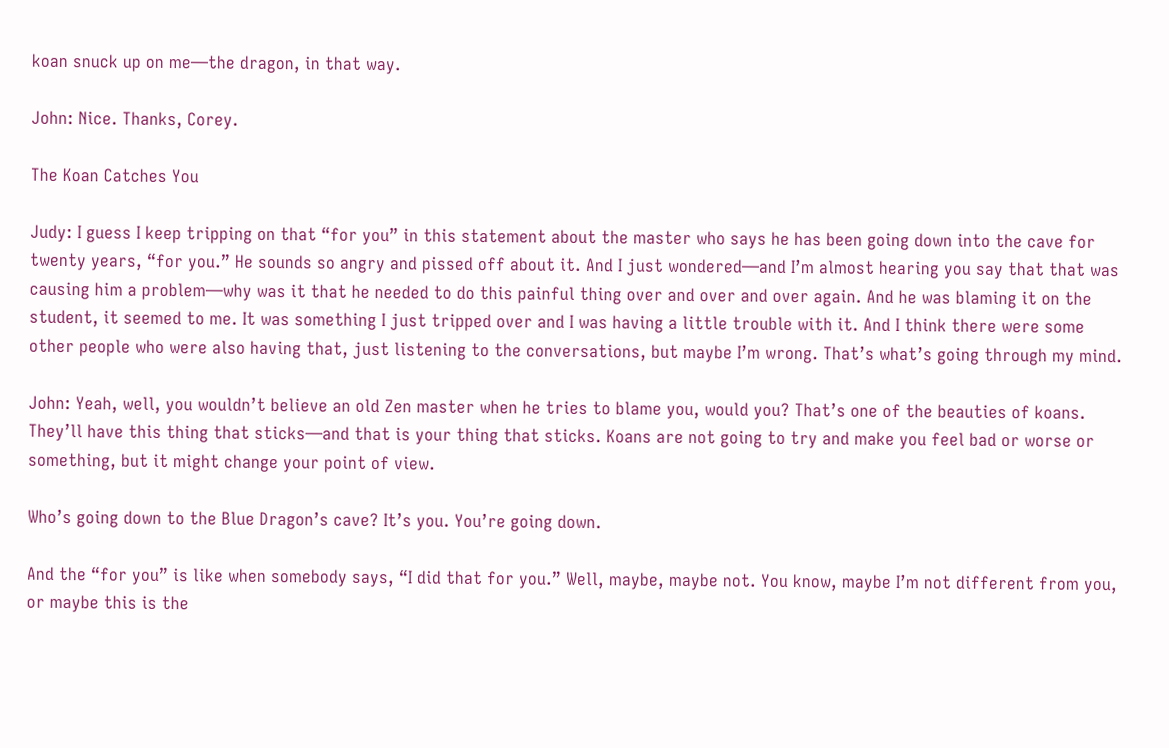koan snuck up on me—the dragon, in that way.

John: Nice. Thanks, Corey.

The Koan Catches You

Judy: I guess I keep tripping on that “for you” in this statement about the master who says he has been going down into the cave for twenty years, “for you.” He sounds so angry and pissed off about it. And I just wondered—and I’m almost hearing you say that that was causing him a problem—why was it that he needed to do this painful thing over and over and over again. And he was blaming it on the student, it seemed to me. It was something I just tripped over and I was having a little trouble with it. And I think there were some other people who were also having that, just listening to the conversations, but maybe I’m wrong. That’s what’s going through my mind.

John: Yeah, well, you wouldn’t believe an old Zen master when he tries to blame you, would you? That’s one of the beauties of koans. They’ll have this thing that sticks—and that is your thing that sticks. Koans are not going to try and make you feel bad or worse or something, but it might change your point of view.

Who’s going down to the Blue Dragon’s cave? It’s you. You’re going down.

And the “for you” is like when somebody says, “I did that for you.” Well, maybe, maybe not. You know, maybe I’m not different from you, or maybe this is the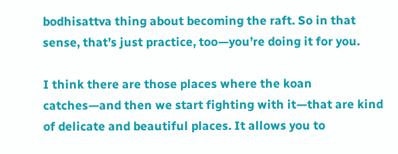bodhisattva thing about becoming the raft. So in that sense, that’s just practice, too—you’re doing it for you.

I think there are those places where the koan catches—and then we start fighting with it—that are kind of delicate and beautiful places. It allows you to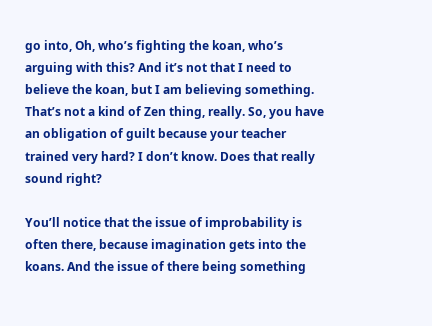go into, Oh, who’s fighting the koan, who’s arguing with this? And it’s not that I need to believe the koan, but I am believing something. That’s not a kind of Zen thing, really. So, you have an obligation of guilt because your teacher trained very hard? I don’t know. Does that really sound right?

You’ll notice that the issue of improbability is often there, because imagination gets into the koans. And the issue of there being something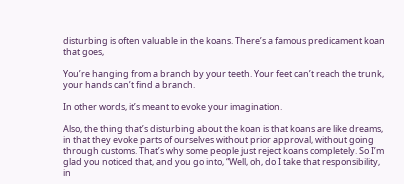disturbing is often valuable in the koans. There’s a famous predicament koan that goes,

You’re hanging from a branch by your teeth. Your feet can’t reach the trunk, your hands can’t find a branch.

In other words, it’s meant to evoke your imagination.

Also, the thing that’s disturbing about the koan is that koans are like dreams, in that they evoke parts of ourselves without prior approval, without going through customs. That’s why some people just reject koans completely. So I’m glad you noticed that, and you go into, “Well, oh, do I take that responsibility, in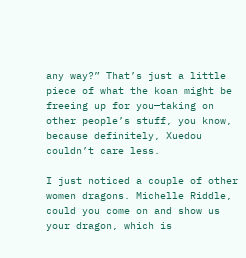any way?” That’s just a little piece of what the koan might be freeing up for you—taking on other people’s stuff, you know, because definitely, Xuedou couldn’t care less.

I just noticed a couple of other women dragons. Michelle Riddle, could you come on and show us your dragon, which is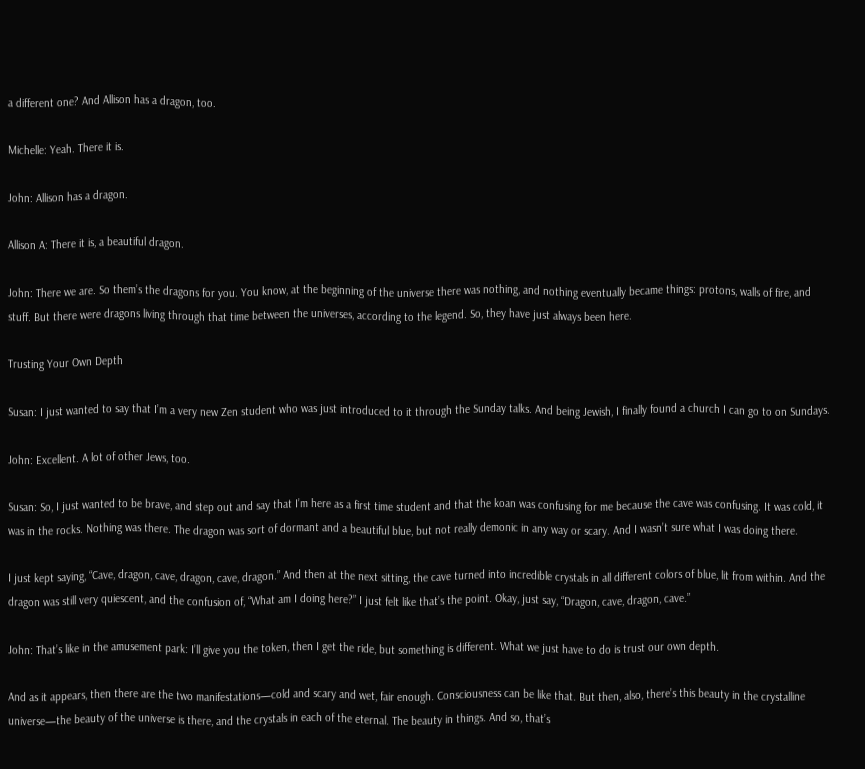a different one? And Allison has a dragon, too.

Michelle: Yeah. There it is.

John: Allison has a dragon.

Allison A: There it is, a beautiful dragon.

John: There we are. So them’s the dragons for you. You know, at the beginning of the universe there was nothing, and nothing eventually became things: protons, walls of fire, and stuff. But there were dragons living through that time between the universes, according to the legend. So, they have just always been here.

Trusting Your Own Depth

Susan: I just wanted to say that I’m a very new Zen student who was just introduced to it through the Sunday talks. And being Jewish, I finally found a church I can go to on Sundays.

John: Excellent. A lot of other Jews, too.

Susan: So, I just wanted to be brave, and step out and say that I’m here as a first time student and that the koan was confusing for me because the cave was confusing. It was cold, it was in the rocks. Nothing was there. The dragon was sort of dormant and a beautiful blue, but not really demonic in any way or scary. And I wasn’t sure what I was doing there.

I just kept saying, “Cave, dragon, cave, dragon, cave, dragon.” And then at the next sitting, the cave turned into incredible crystals in all different colors of blue, lit from within. And the dragon was still very quiescent, and the confusion of, “What am I doing here?” I just felt like that’s the point. Okay, just say, “Dragon, cave, dragon, cave.”

John: That’s like in the amusement park: I’ll give you the token, then I get the ride, but something is different. What we just have to do is trust our own depth.

And as it appears, then there are the two manifestations—cold and scary and wet, fair enough. Consciousness can be like that. But then, also, there’s this beauty in the crystalline universe—the beauty of the universe is there, and the crystals in each of the eternal. The beauty in things. And so, that’s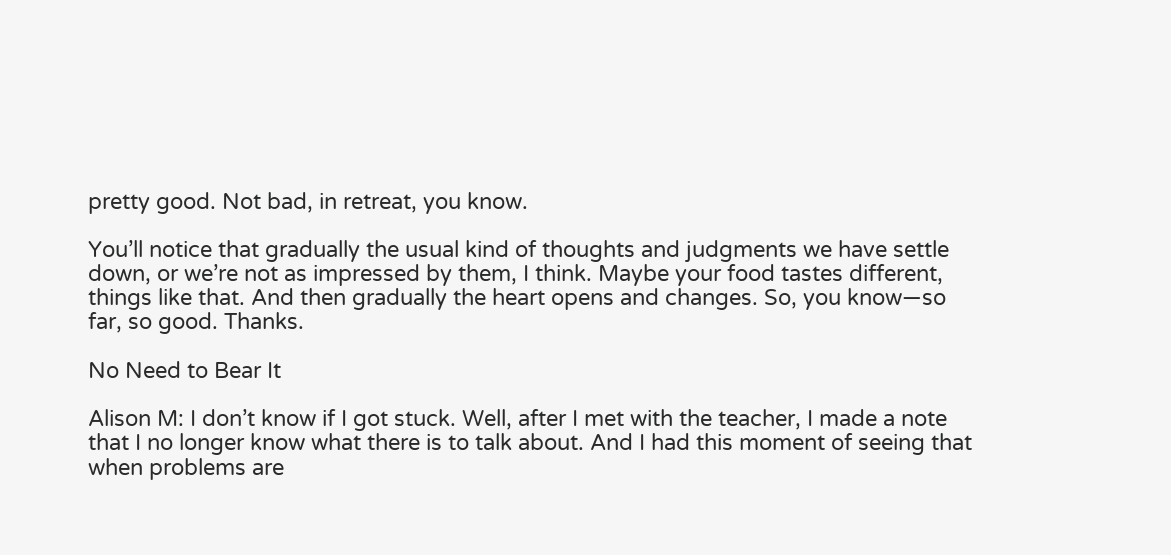pretty good. Not bad, in retreat, you know.

You’ll notice that gradually the usual kind of thoughts and judgments we have settle down, or we’re not as impressed by them, I think. Maybe your food tastes different, things like that. And then gradually the heart opens and changes. So, you know—so far, so good. Thanks.

No Need to Bear It

Alison M: I don’t know if I got stuck. Well, after I met with the teacher, I made a note that I no longer know what there is to talk about. And I had this moment of seeing that when problems are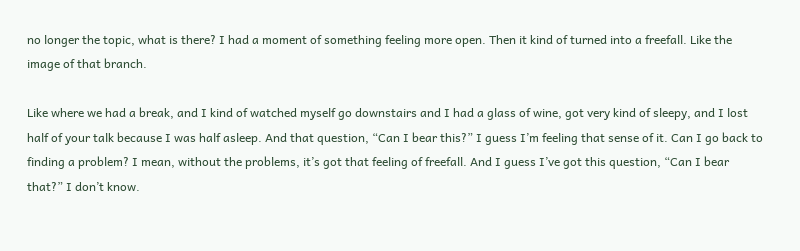no longer the topic, what is there? I had a moment of something feeling more open. Then it kind of turned into a freefall. Like the image of that branch.

Like where we had a break, and I kind of watched myself go downstairs and I had a glass of wine, got very kind of sleepy, and I lost half of your talk because I was half asleep. And that question, “Can I bear this?” I guess I’m feeling that sense of it. Can I go back to finding a problem? I mean, without the problems, it’s got that feeling of freefall. And I guess I’ve got this question, “Can I bear that?” I don’t know.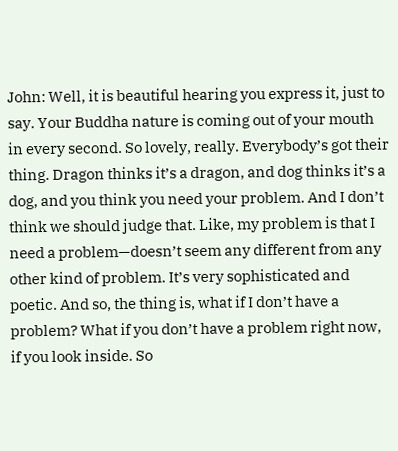John: Well, it is beautiful hearing you express it, just to say. Your Buddha nature is coming out of your mouth in every second. So lovely, really. Everybody’s got their thing. Dragon thinks it’s a dragon, and dog thinks it’s a dog, and you think you need your problem. And I don’t think we should judge that. Like, my problem is that I need a problem—doesn’t seem any different from any other kind of problem. It’s very sophisticated and poetic. And so, the thing is, what if I don’t have a problem? What if you don’t have a problem right now, if you look inside. So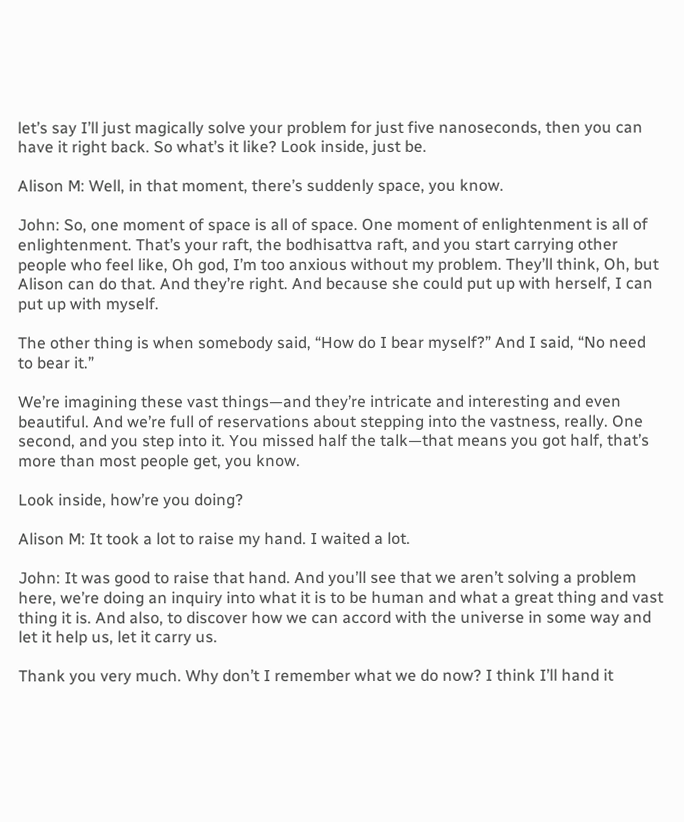let’s say I’ll just magically solve your problem for just five nanoseconds, then you can have it right back. So what’s it like? Look inside, just be.

Alison M: Well, in that moment, there’s suddenly space, you know.

John: So, one moment of space is all of space. One moment of enlightenment is all of enlightenment. That’s your raft, the bodhisattva raft, and you start carrying other people who feel like, Oh god, I’m too anxious without my problem. They’ll think, Oh, but Alison can do that. And they’re right. And because she could put up with herself, I can put up with myself.

The other thing is when somebody said, “How do I bear myself?” And I said, “No need to bear it.”

We’re imagining these vast things—and they’re intricate and interesting and even beautiful. And we’re full of reservations about stepping into the vastness, really. One second, and you step into it. You missed half the talk—that means you got half, that’s more than most people get, you know.

Look inside, how’re you doing?

Alison M: It took a lot to raise my hand. I waited a lot.

John: It was good to raise that hand. And you’ll see that we aren’t solving a problem here, we’re doing an inquiry into what it is to be human and what a great thing and vast thing it is. And also, to discover how we can accord with the universe in some way and let it help us, let it carry us.

Thank you very much. Why don’t I remember what we do now? I think I’ll hand it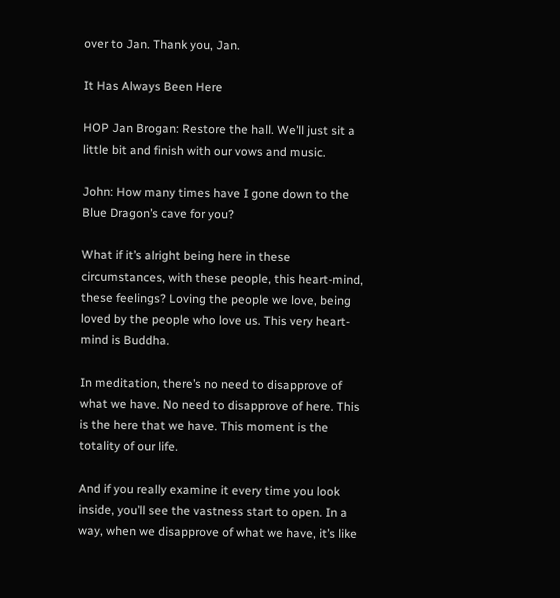over to Jan. Thank you, Jan.

It Has Always Been Here

HOP Jan Brogan: Restore the hall. We’ll just sit a little bit and finish with our vows and music.

John: How many times have I gone down to the Blue Dragon’s cave for you?

What if it’s alright being here in these circumstances, with these people, this heart-mind, these feelings? Loving the people we love, being loved by the people who love us. This very heart-mind is Buddha.

In meditation, there’s no need to disapprove of what we have. No need to disapprove of here. This is the here that we have. This moment is the totality of our life.

And if you really examine it every time you look inside, you’ll see the vastness start to open. In a way, when we disapprove of what we have, it’s like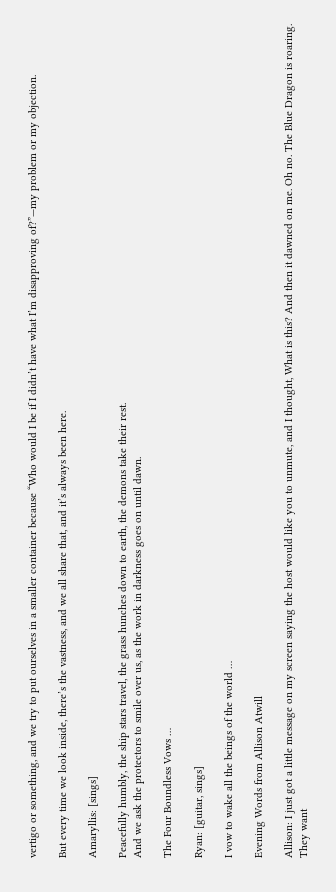vertigo or something, and we try to put ourselves in a smaller container because “Who would I be if I didn’t have what I’m disapproving of?”—my problem or my objection.

But every time we look inside, there’s the vastness, and we all share that, and it’s always been here.

Amaryllis: [sings]

Peacefully humbly, the ship stars travel, the grass hunches down to earth, the demons take their rest.
And we ask the protectors to smile over us, as the work in darkness goes on until dawn.

The Four Boundless Vows …

Ryan: [guitar, sings]

I vow to wake all the beings of the world …

Evening Words from Allison Atwill

Allison: I just got a little message on my screen saying the host would like you to unmute, and I thought, What is this? And then it dawned on me. Oh no. The Blue Dragon is roaring. They want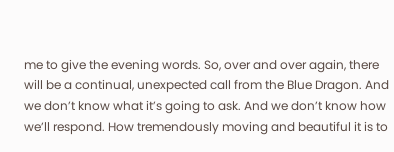me to give the evening words. So, over and over again, there will be a continual, unexpected call from the Blue Dragon. And we don’t know what it’s going to ask. And we don’t know how we’ll respond. How tremendously moving and beautiful it is to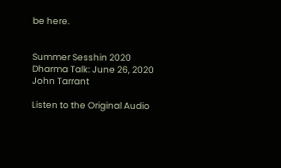be here.


Summer Sesshin 2020
Dharma Talk: June 26, 2020
John Tarrant

Listen to the Original Audio